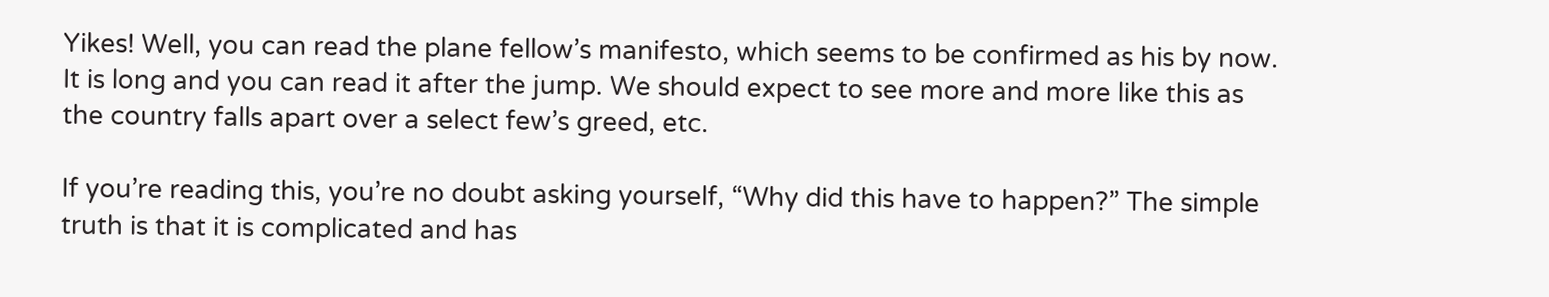Yikes! Well, you can read the plane fellow’s manifesto, which seems to be confirmed as his by now. It is long and you can read it after the jump. We should expect to see more and more like this as the country falls apart over a select few’s greed, etc.

If you’re reading this, you’re no doubt asking yourself, “Why did this have to happen?” The simple truth is that it is complicated and has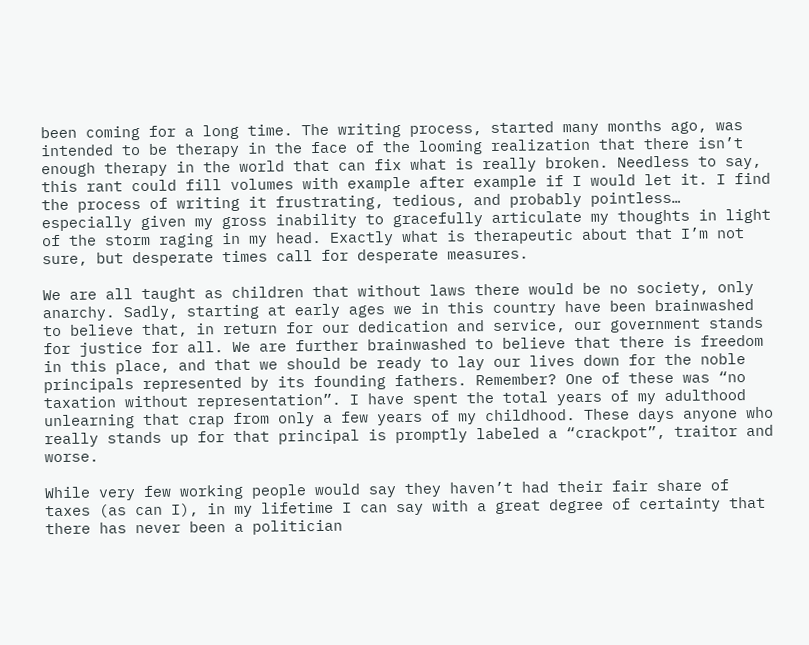been coming for a long time. The writing process, started many months ago, was intended to be therapy in the face of the looming realization that there isn’t enough therapy in the world that can fix what is really broken. Needless to say, this rant could fill volumes with example after example if I would let it. I find the process of writing it frustrating, tedious, and probably pointless… especially given my gross inability to gracefully articulate my thoughts in light of the storm raging in my head. Exactly what is therapeutic about that I’m not sure, but desperate times call for desperate measures.

We are all taught as children that without laws there would be no society, only anarchy. Sadly, starting at early ages we in this country have been brainwashed to believe that, in return for our dedication and service, our government stands for justice for all. We are further brainwashed to believe that there is freedom in this place, and that we should be ready to lay our lives down for the noble principals represented by its founding fathers. Remember? One of these was “no taxation without representation”. I have spent the total years of my adulthood unlearning that crap from only a few years of my childhood. These days anyone who really stands up for that principal is promptly labeled a “crackpot”, traitor and worse.

While very few working people would say they haven’t had their fair share of taxes (as can I), in my lifetime I can say with a great degree of certainty that there has never been a politician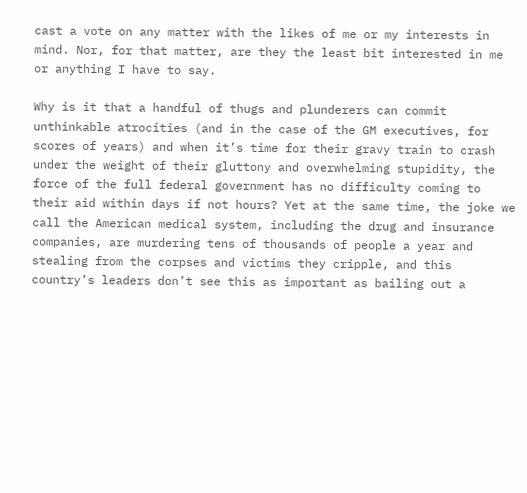cast a vote on any matter with the likes of me or my interests in mind. Nor, for that matter, are they the least bit interested in me or anything I have to say.

Why is it that a handful of thugs and plunderers can commit unthinkable atrocities (and in the case of the GM executives, for scores of years) and when it’s time for their gravy train to crash under the weight of their gluttony and overwhelming stupidity, the force of the full federal government has no difficulty coming to their aid within days if not hours? Yet at the same time, the joke we call the American medical system, including the drug and insurance companies, are murdering tens of thousands of people a year and stealing from the corpses and victims they cripple, and this country’s leaders don’t see this as important as bailing out a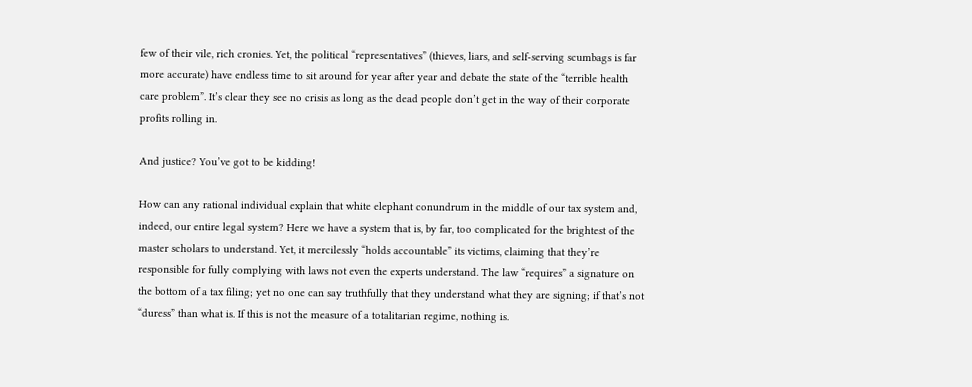few of their vile, rich cronies. Yet, the political “representatives” (thieves, liars, and self-serving scumbags is far more accurate) have endless time to sit around for year after year and debate the state of the “terrible health care problem”. It’s clear they see no crisis as long as the dead people don’t get in the way of their corporate profits rolling in.

And justice? You’ve got to be kidding!

How can any rational individual explain that white elephant conundrum in the middle of our tax system and, indeed, our entire legal system? Here we have a system that is, by far, too complicated for the brightest of the master scholars to understand. Yet, it mercilessly “holds accountable” its victims, claiming that they’re responsible for fully complying with laws not even the experts understand. The law “requires” a signature on the bottom of a tax filing; yet no one can say truthfully that they understand what they are signing; if that’s not “duress” than what is. If this is not the measure of a totalitarian regime, nothing is.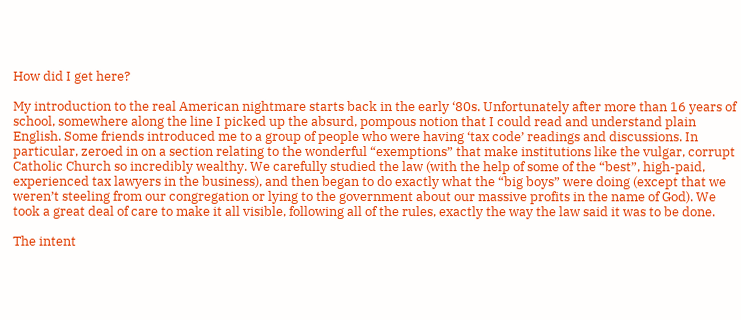How did I get here?

My introduction to the real American nightmare starts back in the early ‘80s. Unfortunately after more than 16 years of school, somewhere along the line I picked up the absurd, pompous notion that I could read and understand plain English. Some friends introduced me to a group of people who were having ‘tax code’ readings and discussions. In particular, zeroed in on a section relating to the wonderful “exemptions” that make institutions like the vulgar, corrupt Catholic Church so incredibly wealthy. We carefully studied the law (with the help of some of the “best”, high-paid, experienced tax lawyers in the business), and then began to do exactly what the “big boys” were doing (except that we weren’t steeling from our congregation or lying to the government about our massive profits in the name of God). We took a great deal of care to make it all visible, following all of the rules, exactly the way the law said it was to be done.

The intent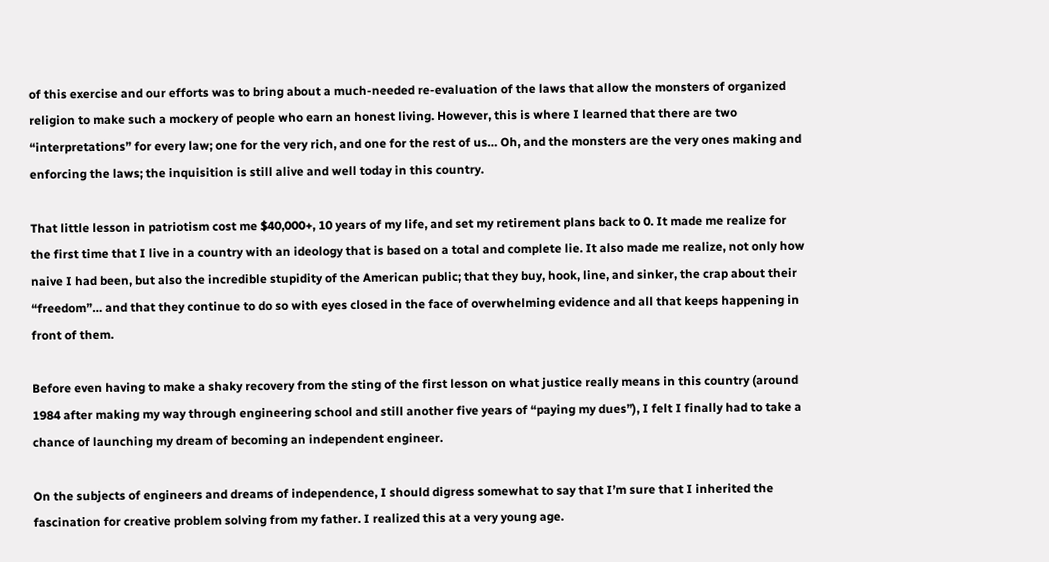of this exercise and our efforts was to bring about a much-needed re-evaluation of the laws that allow the monsters of organized religion to make such a mockery of people who earn an honest living. However, this is where I learned that there are two “interpretations” for every law; one for the very rich, and one for the rest of us… Oh, and the monsters are the very ones making and enforcing the laws; the inquisition is still alive and well today in this country.

That little lesson in patriotism cost me $40,000+, 10 years of my life, and set my retirement plans back to 0. It made me realize for the first time that I live in a country with an ideology that is based on a total and complete lie. It also made me realize, not only how naive I had been, but also the incredible stupidity of the American public; that they buy, hook, line, and sinker, the crap about their “freedom”… and that they continue to do so with eyes closed in the face of overwhelming evidence and all that keeps happening in front of them.

Before even having to make a shaky recovery from the sting of the first lesson on what justice really means in this country (around 1984 after making my way through engineering school and still another five years of “paying my dues”), I felt I finally had to take a chance of launching my dream of becoming an independent engineer.

On the subjects of engineers and dreams of independence, I should digress somewhat to say that I’m sure that I inherited the fascination for creative problem solving from my father. I realized this at a very young age.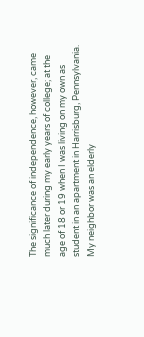The significance of independence, however, came much later during my early years of college; at the age of 18 or 19 when I was living on my own as student in an apartment in Harrisburg, Pennsylvania. My neighbor was an elderly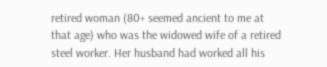retired woman (80+ seemed ancient to me at that age) who was the widowed wife of a retired steel worker. Her husband had worked all his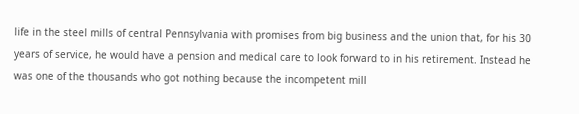life in the steel mills of central Pennsylvania with promises from big business and the union that, for his 30 years of service, he would have a pension and medical care to look forward to in his retirement. Instead he was one of the thousands who got nothing because the incompetent mill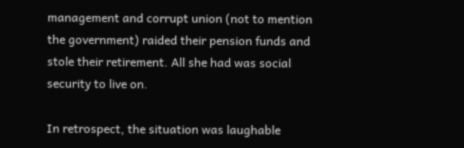management and corrupt union (not to mention the government) raided their pension funds and stole their retirement. All she had was social security to live on.

In retrospect, the situation was laughable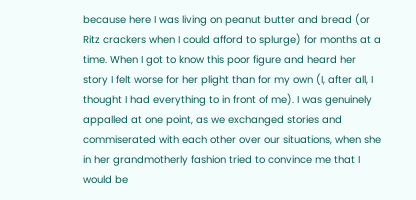because here I was living on peanut butter and bread (or Ritz crackers when I could afford to splurge) for months at a time. When I got to know this poor figure and heard her story I felt worse for her plight than for my own (I, after all, I thought I had everything to in front of me). I was genuinely appalled at one point, as we exchanged stories and commiserated with each other over our situations, when she in her grandmotherly fashion tried to convince me that I would be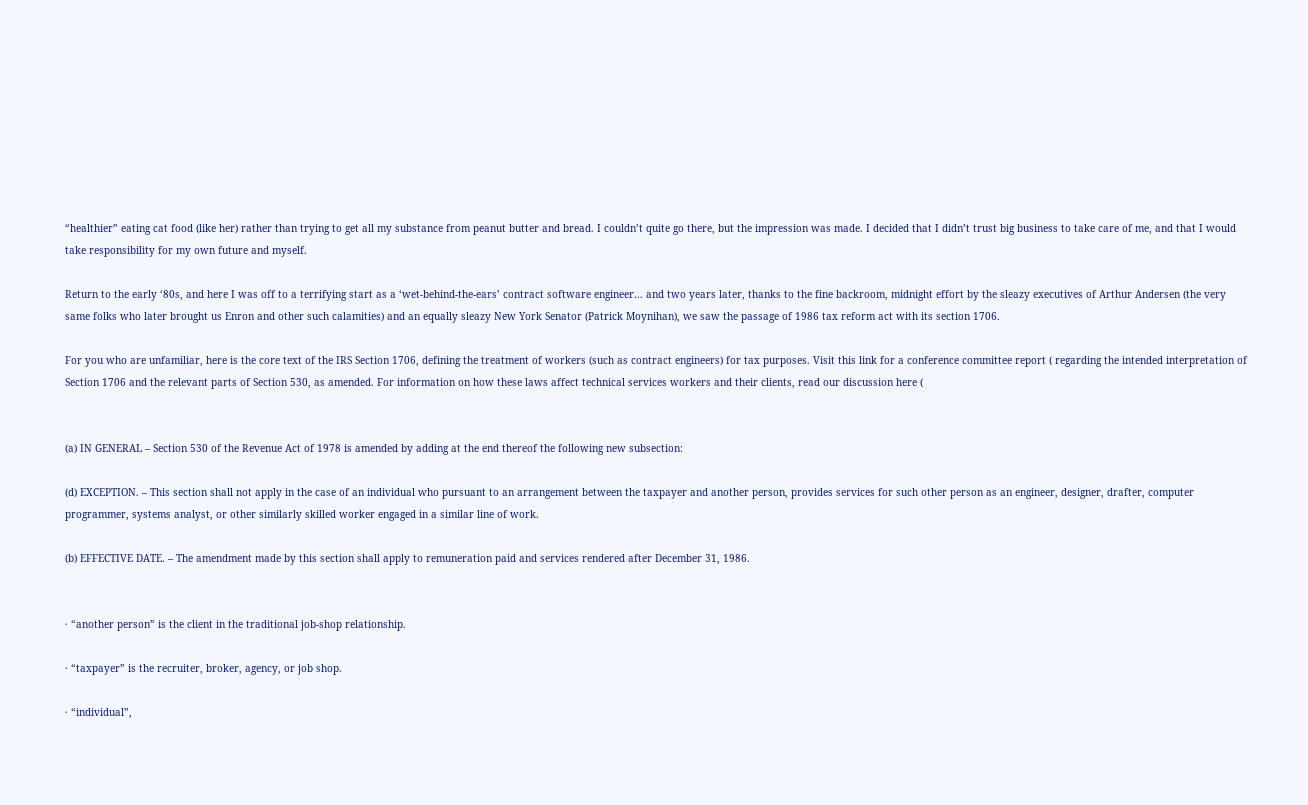“healthier” eating cat food (like her) rather than trying to get all my substance from peanut butter and bread. I couldn’t quite go there, but the impression was made. I decided that I didn’t trust big business to take care of me, and that I would take responsibility for my own future and myself.

Return to the early ‘80s, and here I was off to a terrifying start as a ‘wet-behind-the-ears’ contract software engineer… and two years later, thanks to the fine backroom, midnight effort by the sleazy executives of Arthur Andersen (the very same folks who later brought us Enron and other such calamities) and an equally sleazy New York Senator (Patrick Moynihan), we saw the passage of 1986 tax reform act with its section 1706.

For you who are unfamiliar, here is the core text of the IRS Section 1706, defining the treatment of workers (such as contract engineers) for tax purposes. Visit this link for a conference committee report ( regarding the intended interpretation of Section 1706 and the relevant parts of Section 530, as amended. For information on how these laws affect technical services workers and their clients, read our discussion here (


(a) IN GENERAL – Section 530 of the Revenue Act of 1978 is amended by adding at the end thereof the following new subsection:

(d) EXCEPTION. – This section shall not apply in the case of an individual who pursuant to an arrangement between the taxpayer and another person, provides services for such other person as an engineer, designer, drafter, computer programmer, systems analyst, or other similarly skilled worker engaged in a similar line of work.

(b) EFFECTIVE DATE. – The amendment made by this section shall apply to remuneration paid and services rendered after December 31, 1986.


· “another person” is the client in the traditional job-shop relationship.

· “taxpayer” is the recruiter, broker, agency, or job shop.

· “individual”,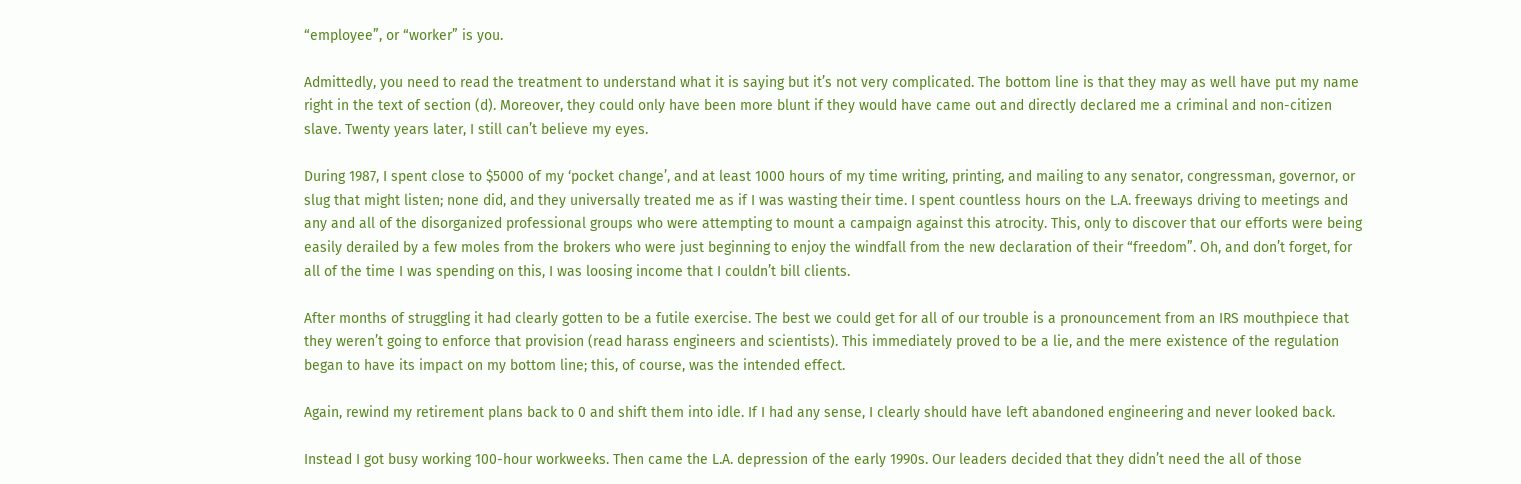“employee”, or “worker” is you.

Admittedly, you need to read the treatment to understand what it is saying but it’s not very complicated. The bottom line is that they may as well have put my name right in the text of section (d). Moreover, they could only have been more blunt if they would have came out and directly declared me a criminal and non-citizen slave. Twenty years later, I still can’t believe my eyes.

During 1987, I spent close to $5000 of my ‘pocket change’, and at least 1000 hours of my time writing, printing, and mailing to any senator, congressman, governor, or slug that might listen; none did, and they universally treated me as if I was wasting their time. I spent countless hours on the L.A. freeways driving to meetings and any and all of the disorganized professional groups who were attempting to mount a campaign against this atrocity. This, only to discover that our efforts were being easily derailed by a few moles from the brokers who were just beginning to enjoy the windfall from the new declaration of their “freedom”. Oh, and don’t forget, for all of the time I was spending on this, I was loosing income that I couldn’t bill clients.

After months of struggling it had clearly gotten to be a futile exercise. The best we could get for all of our trouble is a pronouncement from an IRS mouthpiece that they weren’t going to enforce that provision (read harass engineers and scientists). This immediately proved to be a lie, and the mere existence of the regulation began to have its impact on my bottom line; this, of course, was the intended effect.

Again, rewind my retirement plans back to 0 and shift them into idle. If I had any sense, I clearly should have left abandoned engineering and never looked back.

Instead I got busy working 100-hour workweeks. Then came the L.A. depression of the early 1990s. Our leaders decided that they didn’t need the all of those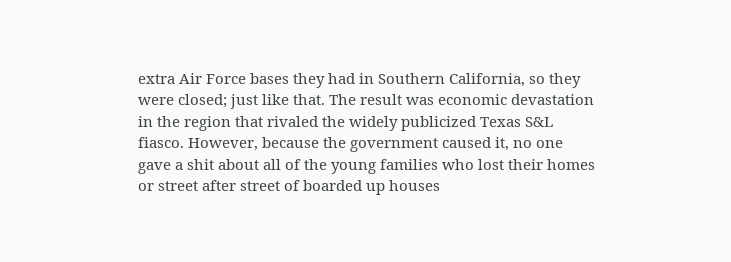extra Air Force bases they had in Southern California, so they were closed; just like that. The result was economic devastation in the region that rivaled the widely publicized Texas S&L fiasco. However, because the government caused it, no one gave a shit about all of the young families who lost their homes or street after street of boarded up houses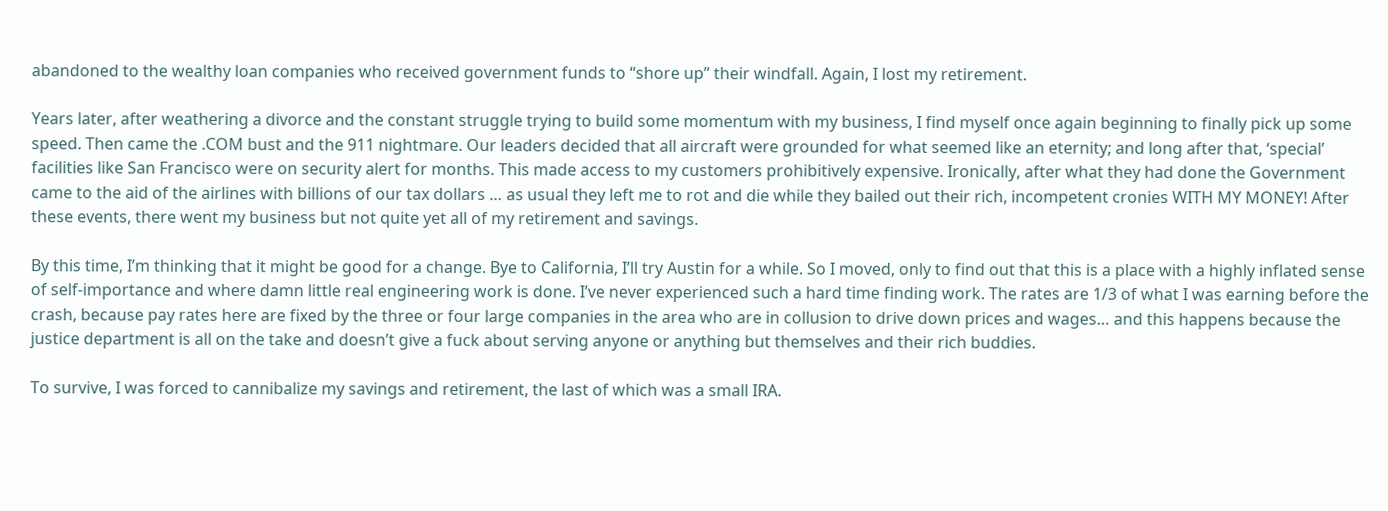abandoned to the wealthy loan companies who received government funds to “shore up” their windfall. Again, I lost my retirement.

Years later, after weathering a divorce and the constant struggle trying to build some momentum with my business, I find myself once again beginning to finally pick up some speed. Then came the .COM bust and the 911 nightmare. Our leaders decided that all aircraft were grounded for what seemed like an eternity; and long after that, ‘special’ facilities like San Francisco were on security alert for months. This made access to my customers prohibitively expensive. Ironically, after what they had done the Government came to the aid of the airlines with billions of our tax dollars … as usual they left me to rot and die while they bailed out their rich, incompetent cronies WITH MY MONEY! After these events, there went my business but not quite yet all of my retirement and savings.

By this time, I’m thinking that it might be good for a change. Bye to California, I’ll try Austin for a while. So I moved, only to find out that this is a place with a highly inflated sense of self-importance and where damn little real engineering work is done. I’ve never experienced such a hard time finding work. The rates are 1/3 of what I was earning before the crash, because pay rates here are fixed by the three or four large companies in the area who are in collusion to drive down prices and wages… and this happens because the justice department is all on the take and doesn’t give a fuck about serving anyone or anything but themselves and their rich buddies.

To survive, I was forced to cannibalize my savings and retirement, the last of which was a small IRA.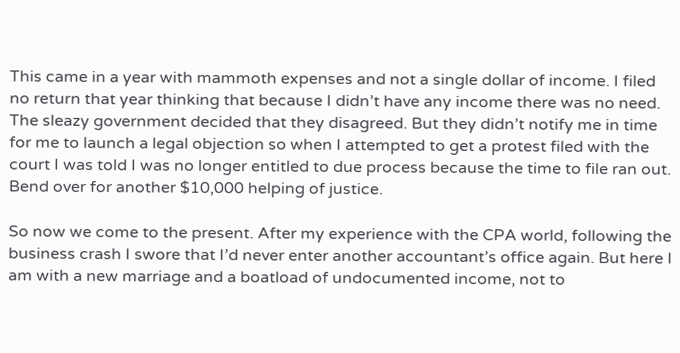This came in a year with mammoth expenses and not a single dollar of income. I filed no return that year thinking that because I didn’t have any income there was no need. The sleazy government decided that they disagreed. But they didn’t notify me in time for me to launch a legal objection so when I attempted to get a protest filed with the court I was told I was no longer entitled to due process because the time to file ran out. Bend over for another $10,000 helping of justice.

So now we come to the present. After my experience with the CPA world, following the business crash I swore that I’d never enter another accountant’s office again. But here I am with a new marriage and a boatload of undocumented income, not to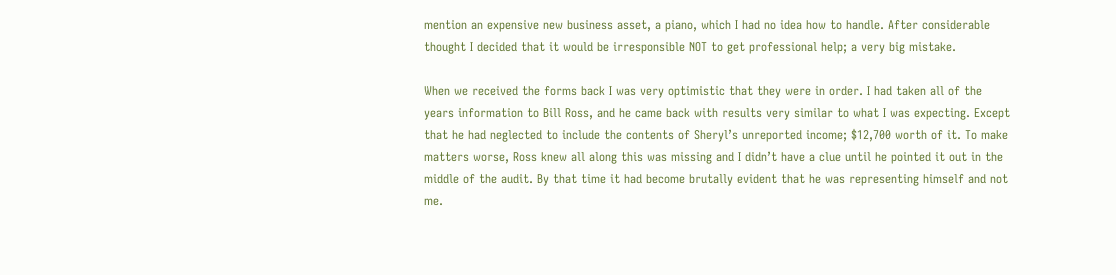mention an expensive new business asset, a piano, which I had no idea how to handle. After considerable thought I decided that it would be irresponsible NOT to get professional help; a very big mistake.

When we received the forms back I was very optimistic that they were in order. I had taken all of the years information to Bill Ross, and he came back with results very similar to what I was expecting. Except that he had neglected to include the contents of Sheryl’s unreported income; $12,700 worth of it. To make matters worse, Ross knew all along this was missing and I didn’t have a clue until he pointed it out in the middle of the audit. By that time it had become brutally evident that he was representing himself and not me.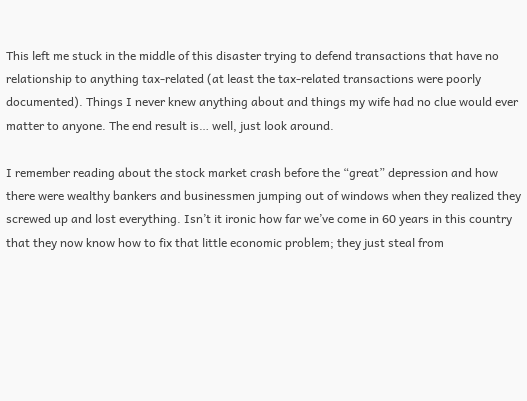This left me stuck in the middle of this disaster trying to defend transactions that have no relationship to anything tax-related (at least the tax-related transactions were poorly documented). Things I never knew anything about and things my wife had no clue would ever matter to anyone. The end result is… well, just look around.

I remember reading about the stock market crash before the “great” depression and how there were wealthy bankers and businessmen jumping out of windows when they realized they screwed up and lost everything. Isn’t it ironic how far we’ve come in 60 years in this country that they now know how to fix that little economic problem; they just steal from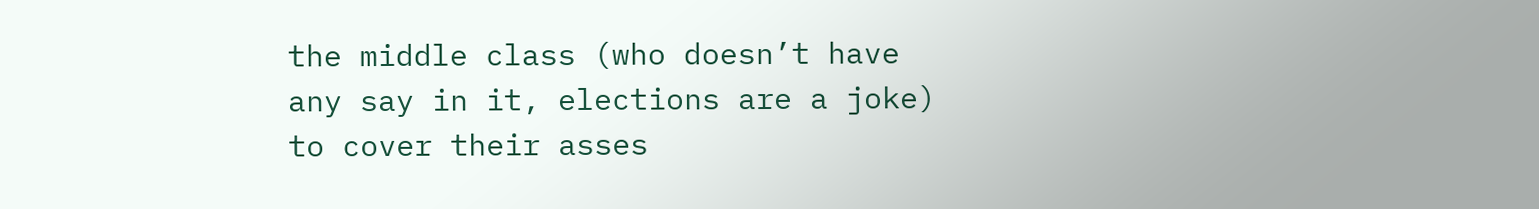the middle class (who doesn’t have any say in it, elections are a joke) to cover their asses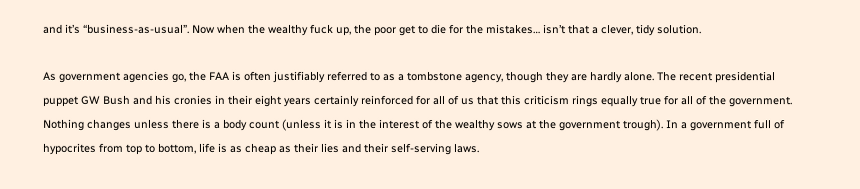and it’s “business-as-usual”. Now when the wealthy fuck up, the poor get to die for the mistakes… isn’t that a clever, tidy solution.

As government agencies go, the FAA is often justifiably referred to as a tombstone agency, though they are hardly alone. The recent presidential puppet GW Bush and his cronies in their eight years certainly reinforced for all of us that this criticism rings equally true for all of the government. Nothing changes unless there is a body count (unless it is in the interest of the wealthy sows at the government trough). In a government full of hypocrites from top to bottom, life is as cheap as their lies and their self-serving laws.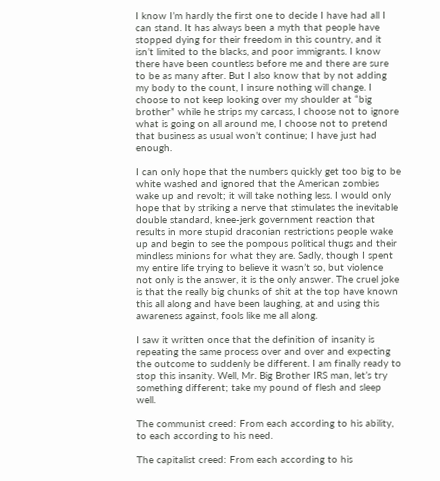I know I’m hardly the first one to decide I have had all I can stand. It has always been a myth that people have stopped dying for their freedom in this country, and it isn’t limited to the blacks, and poor immigrants. I know there have been countless before me and there are sure to be as many after. But I also know that by not adding my body to the count, I insure nothing will change. I choose to not keep looking over my shoulder at “big brother” while he strips my carcass, I choose not to ignore what is going on all around me, I choose not to pretend that business as usual won’t continue; I have just had enough.

I can only hope that the numbers quickly get too big to be white washed and ignored that the American zombies wake up and revolt; it will take nothing less. I would only hope that by striking a nerve that stimulates the inevitable double standard, knee-jerk government reaction that results in more stupid draconian restrictions people wake up and begin to see the pompous political thugs and their mindless minions for what they are. Sadly, though I spent my entire life trying to believe it wasn’t so, but violence not only is the answer, it is the only answer. The cruel joke is that the really big chunks of shit at the top have known this all along and have been laughing, at and using this awareness against, fools like me all along.

I saw it written once that the definition of insanity is repeating the same process over and over and expecting the outcome to suddenly be different. I am finally ready to stop this insanity. Well, Mr. Big Brother IRS man, let’s try something different; take my pound of flesh and sleep well.

The communist creed: From each according to his ability, to each according to his need.

The capitalist creed: From each according to his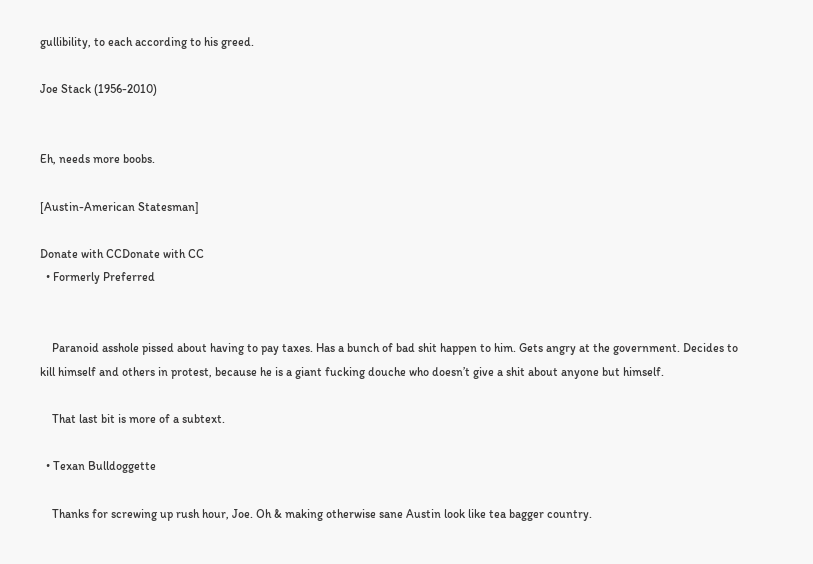gullibility, to each according to his greed.

Joe Stack (1956-2010)


Eh, needs more boobs.

[Austin-American Statesman]

Donate with CCDonate with CC
  • Formerly Preferred


    Paranoid asshole pissed about having to pay taxes. Has a bunch of bad shit happen to him. Gets angry at the government. Decides to kill himself and others in protest, because he is a giant fucking douche who doesn’t give a shit about anyone but himself.

    That last bit is more of a subtext.

  • Texan Bulldoggette

    Thanks for screwing up rush hour, Joe. Oh & making otherwise sane Austin look like tea bagger country.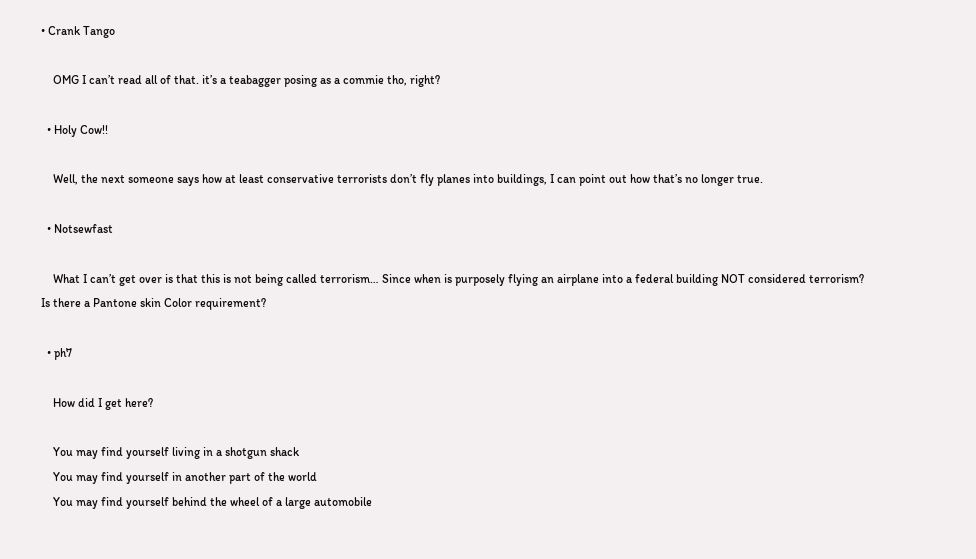• Crank Tango

    OMG I can’t read all of that. it’s a teabagger posing as a commie tho, right?

  • Holy Cow!!

    Well, the next someone says how at least conservative terrorists don’t fly planes into buildings, I can point out how that’s no longer true.

  • Notsewfast

    What I can’t get over is that this is not being called terrorism… Since when is purposely flying an airplane into a federal building NOT considered terrorism? Is there a Pantone skin Color requirement?

  • ph7

    How did I get here?

    You may find yourself living in a shotgun shack
    You may find yourself in another part of the world
    You may find yourself behind the wheel of a large automobile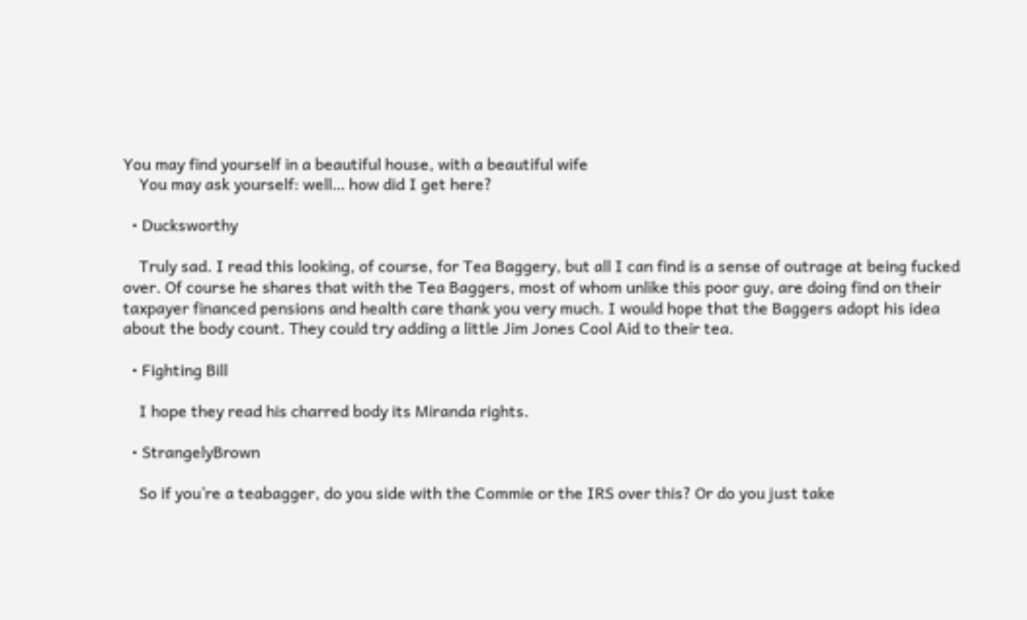You may find yourself in a beautiful house, with a beautiful wife
    You may ask yourself: well… how did I get here?

  • Ducksworthy

    Truly sad. I read this looking, of course, for Tea Baggery, but all I can find is a sense of outrage at being fucked over. Of course he shares that with the Tea Baggers, most of whom unlike this poor guy, are doing find on their taxpayer financed pensions and health care thank you very much. I would hope that the Baggers adopt his idea about the body count. They could try adding a little Jim Jones Cool Aid to their tea.

  • Fighting Bill

    I hope they read his charred body its Miranda rights.

  • StrangelyBrown

    So if you’re a teabagger, do you side with the Commie or the IRS over this? Or do you just take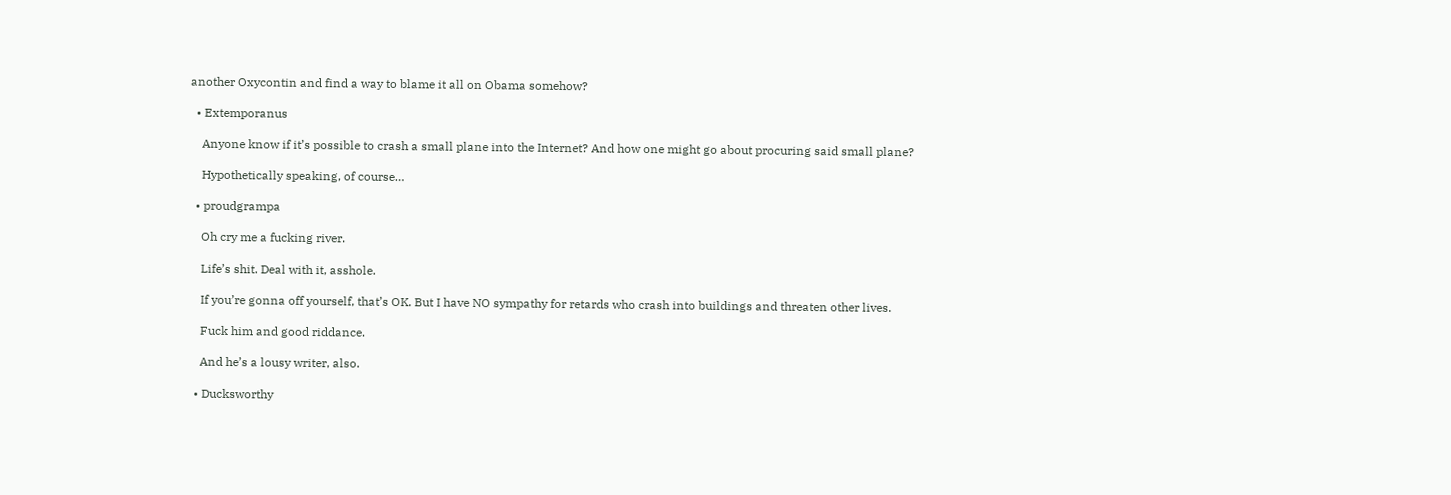another Oxycontin and find a way to blame it all on Obama somehow?

  • Extemporanus

    Anyone know if it’s possible to crash a small plane into the Internet? And how one might go about procuring said small plane?

    Hypothetically speaking, of course…

  • proudgrampa

    Oh cry me a fucking river.

    Life’s shit. Deal with it, asshole.

    If you’re gonna off yourself, that’s OK. But I have NO sympathy for retards who crash into buildings and threaten other lives.

    Fuck him and good riddance.

    And he’s a lousy writer, also.

  • Ducksworthy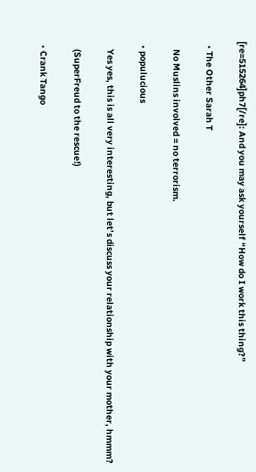[re=515264]ph7[/re]: And you may ask yourself “How do I work this thing?”

  • The Other Sarah T

    No Muslins involved = no terrorism.

  • populucious

    Yes yes, this is all very interesting, but let’s discuss your relationship with your mother, hmmm?

    (SuperFreud to the rescue!)

  • Crank Tango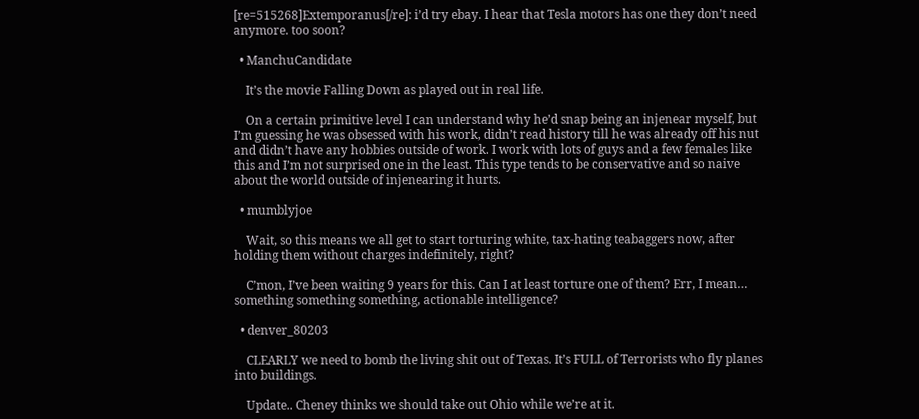[re=515268]Extemporanus[/re]: i’d try ebay. I hear that Tesla motors has one they don’t need anymore. too soon?

  • ManchuCandidate

    It’s the movie Falling Down as played out in real life.

    On a certain primitive level I can understand why he’d snap being an injenear myself, but I’m guessing he was obsessed with his work, didn’t read history till he was already off his nut and didn’t have any hobbies outside of work. I work with lots of guys and a few females like this and I’m not surprised one in the least. This type tends to be conservative and so naive about the world outside of injenearing it hurts.

  • mumblyjoe

    Wait, so this means we all get to start torturing white, tax-hating teabaggers now, after holding them without charges indefinitely, right?

    C’mon, I’ve been waiting 9 years for this. Can I at least torture one of them? Err, I mean… something something something, actionable intelligence?

  • denver_80203

    CLEARLY we need to bomb the living shit out of Texas. It’s FULL of Terrorists who fly planes into buildings.

    Update.. Cheney thinks we should take out Ohio while we’re at it.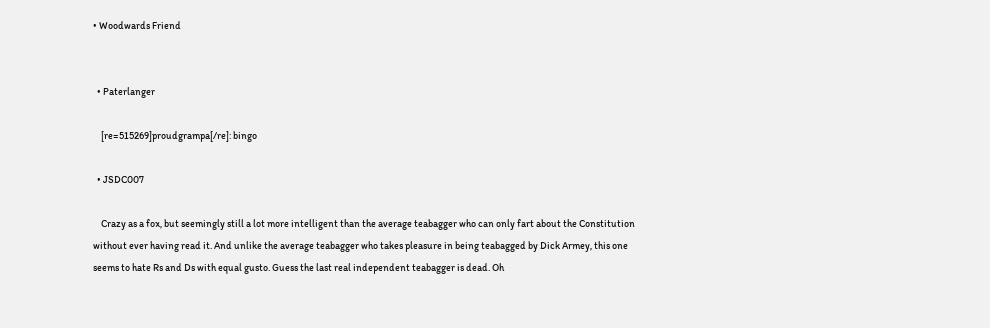• Woodwards Friend


  • Paterlanger

    [re=515269]proudgrampa[/re]: bingo

  • JSDC007

    Crazy as a fox, but seemingly still a lot more intelligent than the average teabagger who can only fart about the Constitution without ever having read it. And unlike the average teabagger who takes pleasure in being teabagged by Dick Armey, this one seems to hate Rs and Ds with equal gusto. Guess the last real independent teabagger is dead. Oh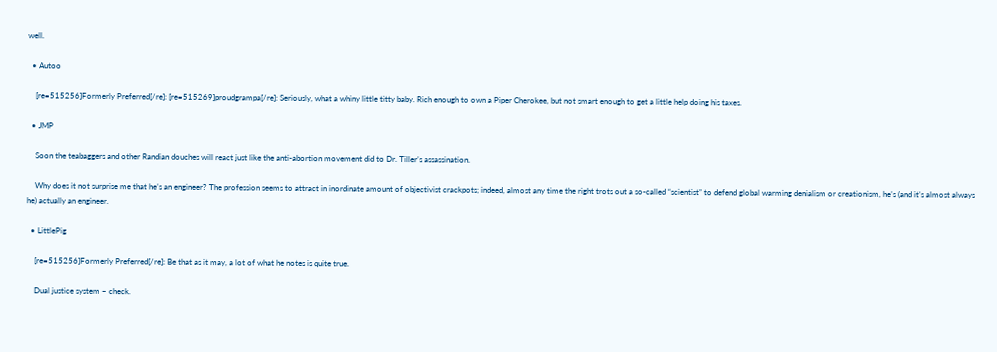well.

  • Autoo

    [re=515256]Formerly Preferred[/re]: [re=515269]proudgrampa[/re]: Seriously, what a whiny little titty baby. Rich enough to own a Piper Cherokee, but not smart enough to get a little help doing his taxes.

  • JMP

    Soon the teabaggers and other Randian douches will react just like the anti-abortion movement did to Dr. Tiller’s assassination.

    Why does it not surprise me that he’s an engineer? The profession seems to attract in inordinate amount of objectivist crackpots; indeed, almost any time the right trots out a so-called “scientist” to defend global warming denialism or creationism, he’s (and it’s almost always he) actually an engineer.

  • LittlePig

    [re=515256]Formerly Preferred[/re]: Be that as it may, a lot of what he notes is quite true.

    Dual justice system – check.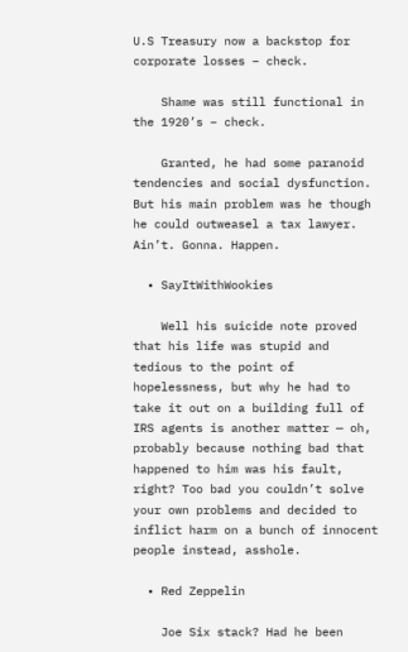U.S Treasury now a backstop for corporate losses – check.

    Shame was still functional in the 1920’s – check.

    Granted, he had some paranoid tendencies and social dysfunction. But his main problem was he though he could outweasel a tax lawyer. Ain’t. Gonna. Happen.

  • SayItWithWookies

    Well his suicide note proved that his life was stupid and tedious to the point of hopelessness, but why he had to take it out on a building full of IRS agents is another matter — oh, probably because nothing bad that happened to him was his fault, right? Too bad you couldn’t solve your own problems and decided to inflict harm on a bunch of innocent people instead, asshole.

  • Red Zeppelin

    Joe Six stack? Had he been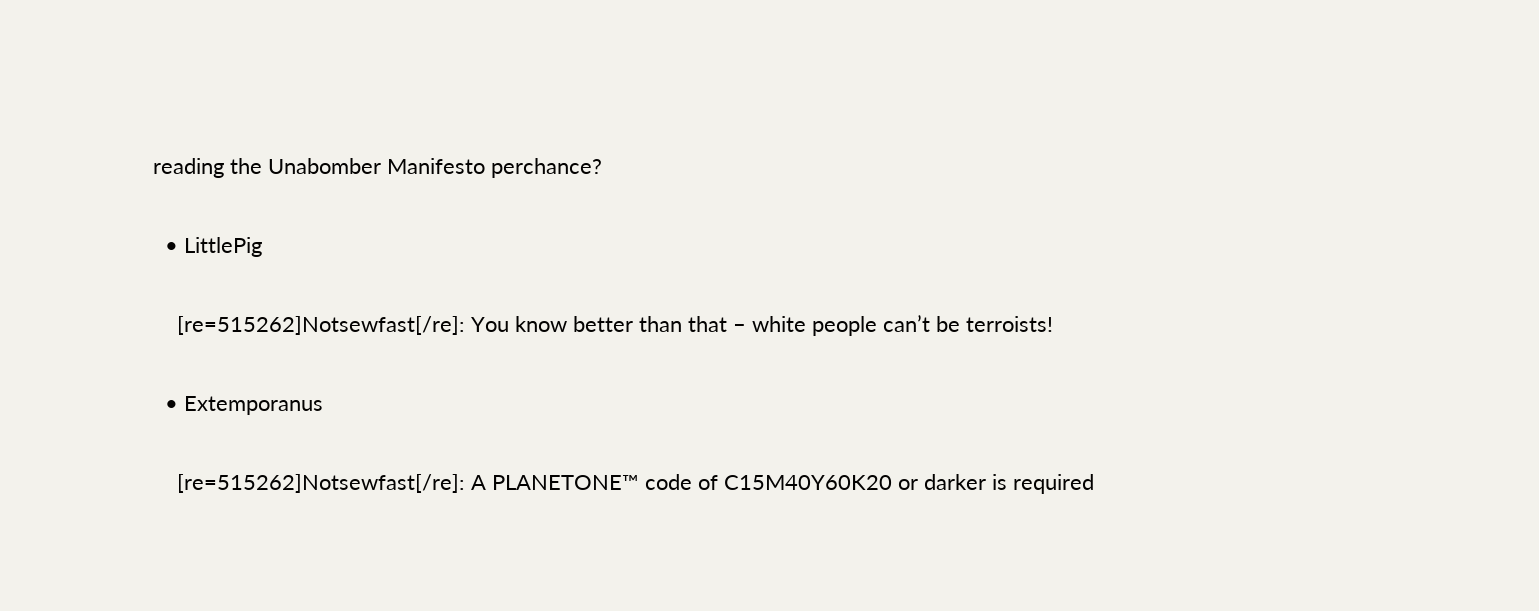reading the Unabomber Manifesto perchance?

  • LittlePig

    [re=515262]Notsewfast[/re]: You know better than that – white people can’t be terroists!

  • Extemporanus

    [re=515262]Notsewfast[/re]: A PLANETONE™ code of C15M40Y60K20 or darker is required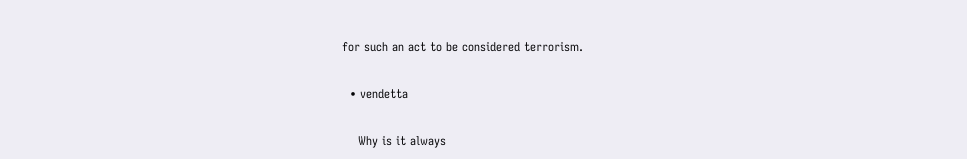for such an act to be considered terrorism.

  • vendetta

    Why is it always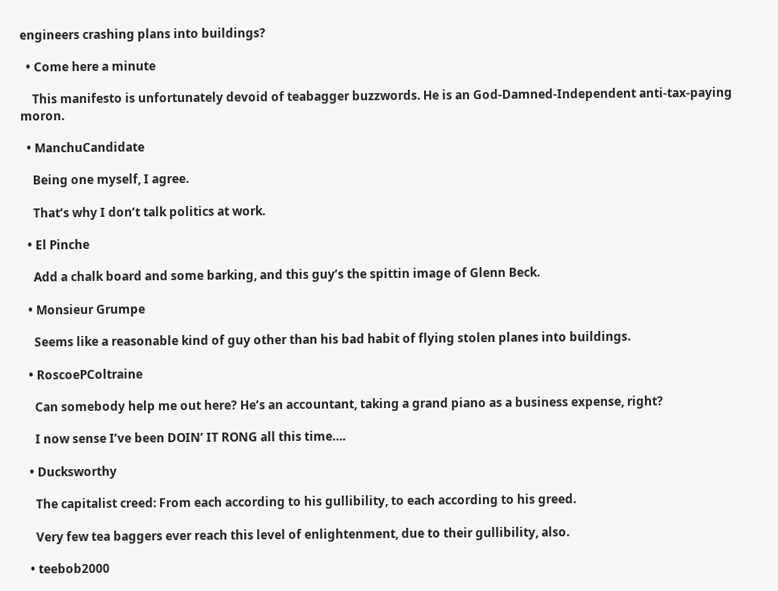engineers crashing plans into buildings?

  • Come here a minute

    This manifesto is unfortunately devoid of teabagger buzzwords. He is an God-Damned-Independent anti-tax-paying moron.

  • ManchuCandidate

    Being one myself, I agree.

    That’s why I don’t talk politics at work.

  • El Pinche

    Add a chalk board and some barking, and this guy’s the spittin image of Glenn Beck.

  • Monsieur Grumpe

    Seems like a reasonable kind of guy other than his bad habit of flying stolen planes into buildings.

  • RoscoePColtraine

    Can somebody help me out here? He’s an accountant, taking a grand piano as a business expense, right?

    I now sense I’ve been DOIN’ IT RONG all this time….

  • Ducksworthy

    The capitalist creed: From each according to his gullibility, to each according to his greed.

    Very few tea baggers ever reach this level of enlightenment, due to their gullibility, also.

  • teebob2000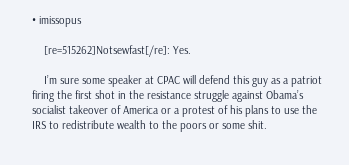• imissopus

    [re=515262]Notsewfast[/re]: Yes.

    I’m sure some speaker at CPAC will defend this guy as a patriot firing the first shot in the resistance struggle against Obama’s socialist takeover of America or a protest of his plans to use the IRS to redistribute wealth to the poors or some shit.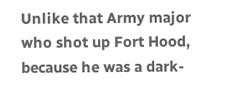Unlike that Army major who shot up Fort Hood, because he was a dark-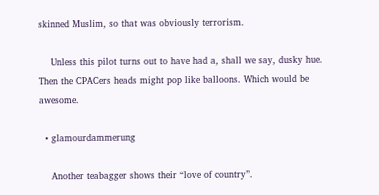skinned Muslim, so that was obviously terrorism.

    Unless this pilot turns out to have had a, shall we say, dusky hue. Then the CPACers heads might pop like balloons. Which would be awesome.

  • glamourdammerung

    Another teabagger shows their “love of country”.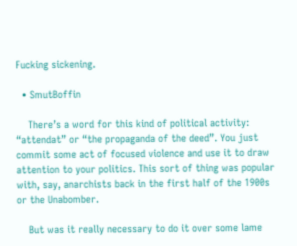Fucking sickening.

  • SmutBoffin

    There’s a word for this kind of political activity: “attendat” or “the propaganda of the deed”. You just commit some act of focused violence and use it to draw attention to your politics. This sort of thing was popular with, say, anarchists back in the first half of the 1900s or the Unabomber.

    But was it really necessary to do it over some lame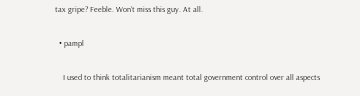tax gripe? Feeble. Won’t miss this guy. At all.

  • pampl

    I used to think totalitarianism meant total government control over all aspects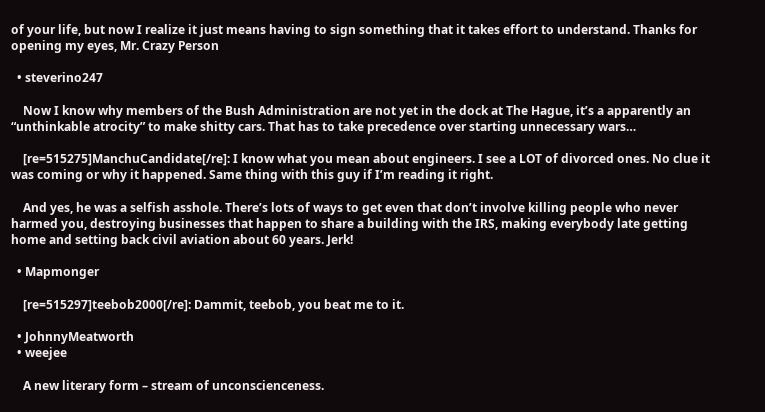of your life, but now I realize it just means having to sign something that it takes effort to understand. Thanks for opening my eyes, Mr. Crazy Person

  • steverino247

    Now I know why members of the Bush Administration are not yet in the dock at The Hague, it’s a apparently an “unthinkable atrocity” to make shitty cars. That has to take precedence over starting unnecessary wars…

    [re=515275]ManchuCandidate[/re]: I know what you mean about engineers. I see a LOT of divorced ones. No clue it was coming or why it happened. Same thing with this guy if I’m reading it right.

    And yes, he was a selfish asshole. There’s lots of ways to get even that don’t involve killing people who never harmed you, destroying businesses that happen to share a building with the IRS, making everybody late getting home and setting back civil aviation about 60 years. Jerk!

  • Mapmonger

    [re=515297]teebob2000[/re]: Dammit, teebob, you beat me to it.

  • JohnnyMeatworth
  • weejee

    A new literary form – stream of unconscienceness.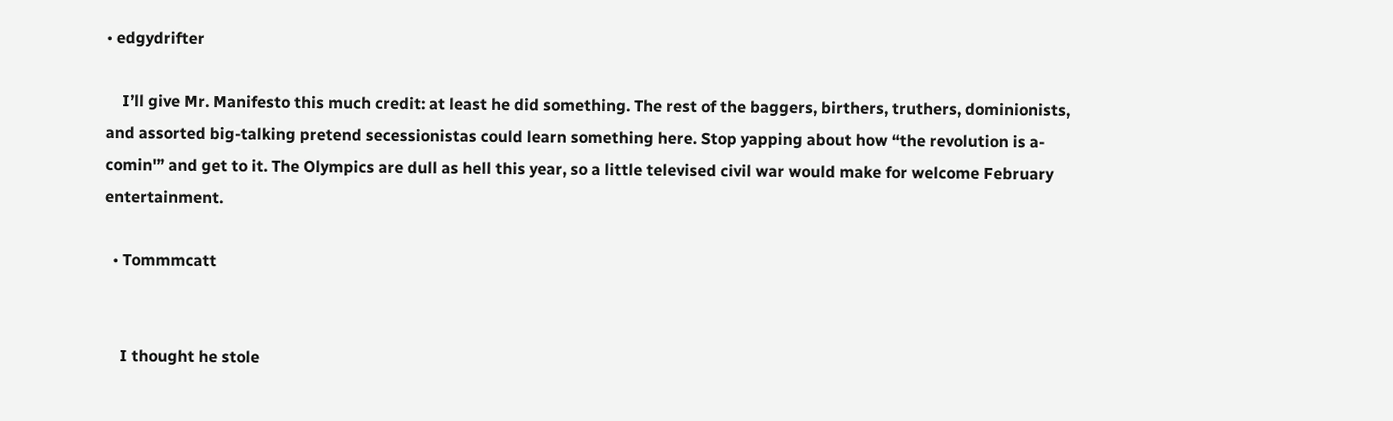• edgydrifter

    I’ll give Mr. Manifesto this much credit: at least he did something. The rest of the baggers, birthers, truthers, dominionists, and assorted big-talking pretend secessionistas could learn something here. Stop yapping about how “the revolution is a-comin'” and get to it. The Olympics are dull as hell this year, so a little televised civil war would make for welcome February entertainment.

  • Tommmcatt


    I thought he stole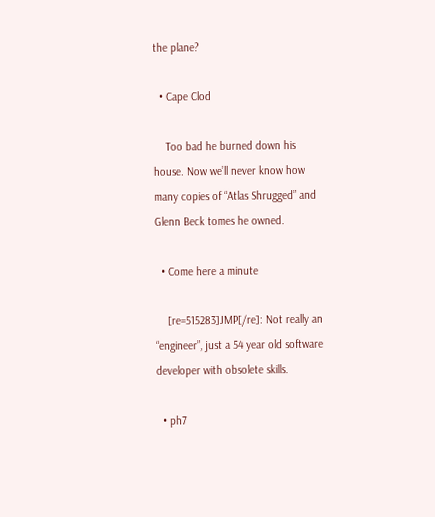the plane?

  • Cape Clod

    Too bad he burned down his house. Now we’ll never know how many copies of “Atlas Shrugged” and Glenn Beck tomes he owned.

  • Come here a minute

    [re=515283]JMP[/re]: Not really an “engineer”, just a 54 year old software developer with obsolete skills.

  • ph7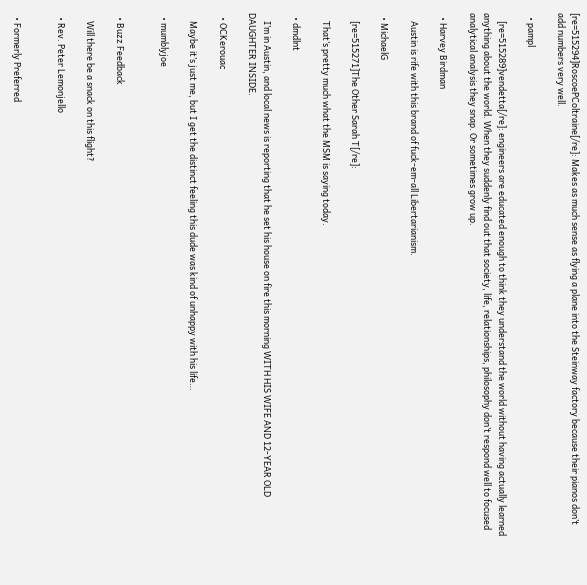[re=515294]RoscoePColtraine[/re]: Makes as much sense as flying a plane into the Steinway factory because their pianos don’t add numbers very well.

  • pampl

    [re=515289]vendetta[/re]: engineers are educated enough to think they understand the world without having actually learned anything about the world. When they suddenly find out that society, life, relationships, philosophy don’t respond well to focused analytical analysis they snap. Or sometimes grow up.

  • Harvey Birdman

    Austin is rife with this brand of fuck-em-all Libertarianism.

  • MichaelG

    [re=515271]The Other Sarah T[/re]:

    That’s pretty much what the MSM is saying today.

  • dmdlnt

    I’m in Austin, and local news is reporting that he set his house on fire this morning WITH HIS WIFE AND 12-YEAR OLD DAUGHTER INSIDE.

  • OCKerouac

    Maybe it’s just me, but I get the distinct feeling this dude was kind of unhappy with his life…

  • mumblyjoe


  • Buzz Feedback

    Will there be a snack on this flight?

  • Rev. Peter Lemonjello


  • Formerly Preferred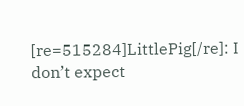[re=515284]LittlePig[/re]: I don’t expect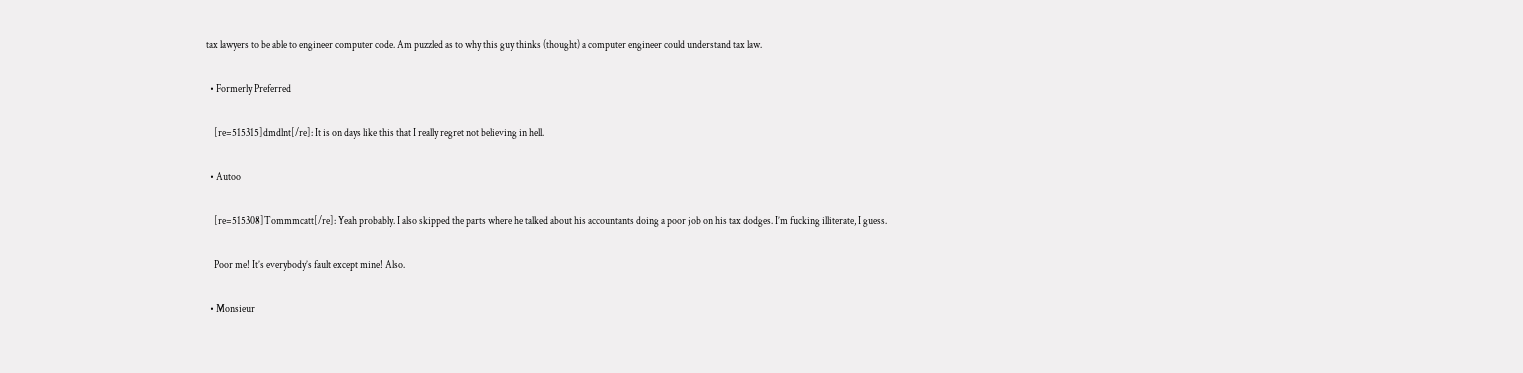tax lawyers to be able to engineer computer code. Am puzzled as to why this guy thinks (thought) a computer engineer could understand tax law.

  • Formerly Preferred

    [re=515315]dmdlnt[/re]: It is on days like this that I really regret not believing in hell.

  • Autoo

    [re=515308]Tommmcatt[/re]: Yeah probably. I also skipped the parts where he talked about his accountants doing a poor job on his tax dodges. I’m fucking illiterate, I guess.

    Poor me! It’s everybody’s fault except mine! Also.

  • Monsieur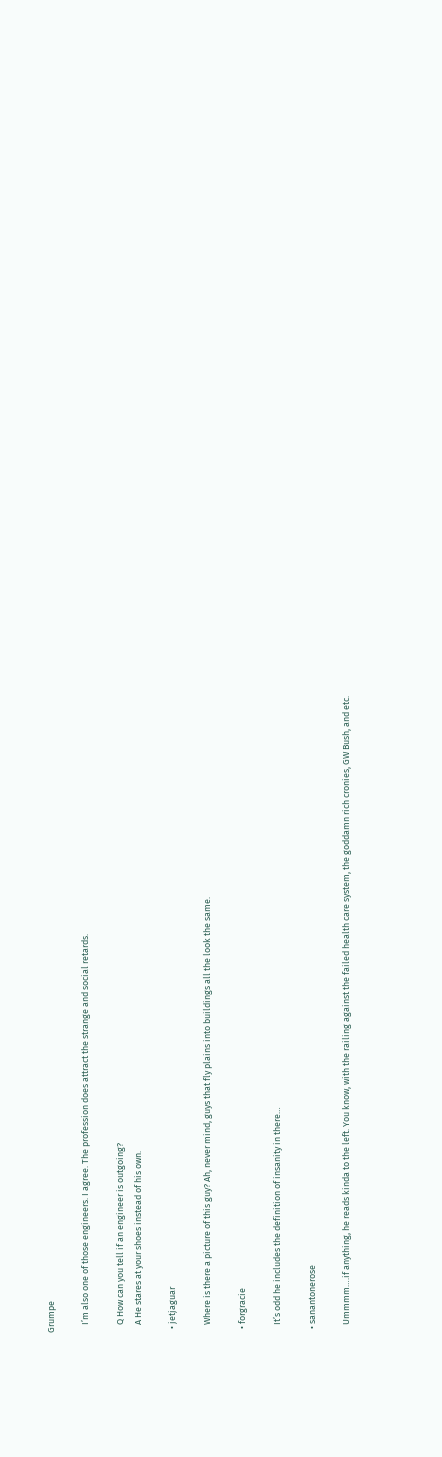Grumpe

    I’m also one of those engineers. I agree. The profession does attract the strange and social retards.

    Q How can you tell if an engineer is outgoing?
    A He stares at your shoes instead of his own.

  • jetjaguar

    Where is there a picture of this guy? Ah, never mind, guys that fly plains into buildings all the look the same.

  • forgracie

    It’s odd he includes the definition of insanity in there…

  • sanantonerose

    Ummmm….if anything, he reads kinda to the left. You know, with the railing against the failed health care system, the goddamn rich cronies, GW Bush, and etc.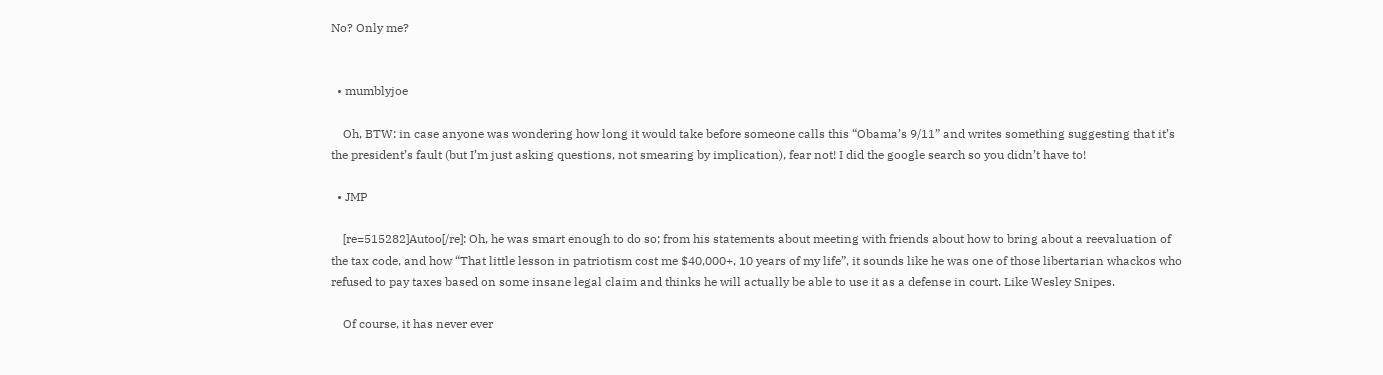No? Only me?


  • mumblyjoe

    Oh, BTW: in case anyone was wondering how long it would take before someone calls this “Obama’s 9/11” and writes something suggesting that it’s the president’s fault (but I’m just asking questions, not smearing by implication), fear not! I did the google search so you didn’t have to!

  • JMP

    [re=515282]Autoo[/re]: Oh, he was smart enough to do so; from his statements about meeting with friends about how to bring about a reevaluation of the tax code, and how “That little lesson in patriotism cost me $40,000+, 10 years of my life”, it sounds like he was one of those libertarian whackos who refused to pay taxes based on some insane legal claim and thinks he will actually be able to use it as a defense in court. Like Wesley Snipes.

    Of course, it has never ever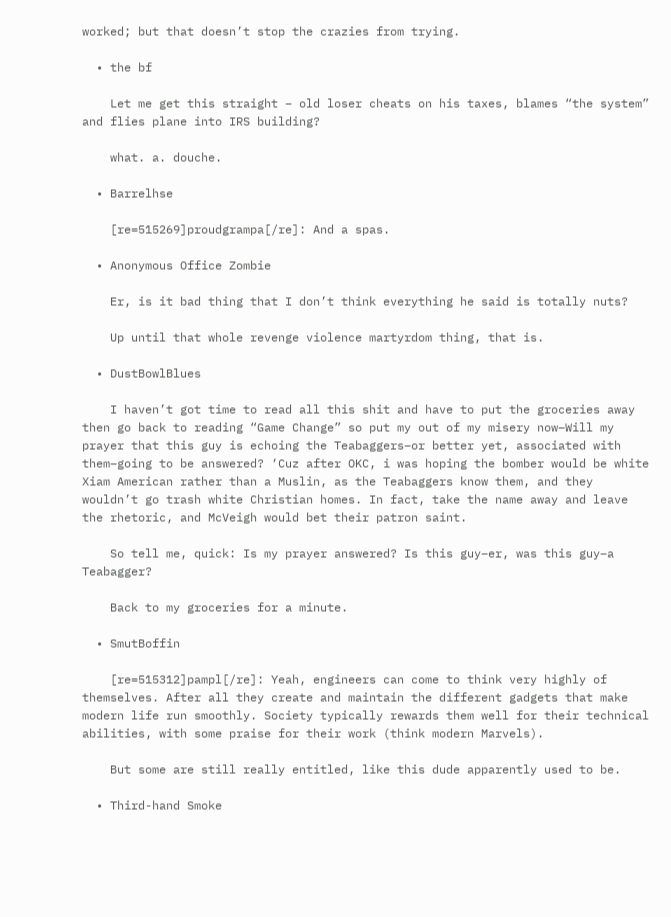worked; but that doesn’t stop the crazies from trying.

  • the bf

    Let me get this straight – old loser cheats on his taxes, blames “the system” and flies plane into IRS building?

    what. a. douche.

  • Barrelhse

    [re=515269]proudgrampa[/re]: And a spas.

  • Anonymous Office Zombie

    Er, is it bad thing that I don’t think everything he said is totally nuts?

    Up until that whole revenge violence martyrdom thing, that is.

  • DustBowlBlues

    I haven’t got time to read all this shit and have to put the groceries away then go back to reading “Game Change” so put my out of my misery now–Will my prayer that this guy is echoing the Teabaggers–or better yet, associated with them–going to be answered? ‘Cuz after OKC, i was hoping the bomber would be white Xiam American rather than a Muslin, as the Teabaggers know them, and they wouldn’t go trash white Christian homes. In fact, take the name away and leave the rhetoric, and McVeigh would bet their patron saint.

    So tell me, quick: Is my prayer answered? Is this guy–er, was this guy–a Teabagger?

    Back to my groceries for a minute.

  • SmutBoffin

    [re=515312]pampl[/re]: Yeah, engineers can come to think very highly of themselves. After all they create and maintain the different gadgets that make modern life run smoothly. Society typically rewards them well for their technical abilities, with some praise for their work (think modern Marvels).

    But some are still really entitled, like this dude apparently used to be.

  • Third-hand Smoke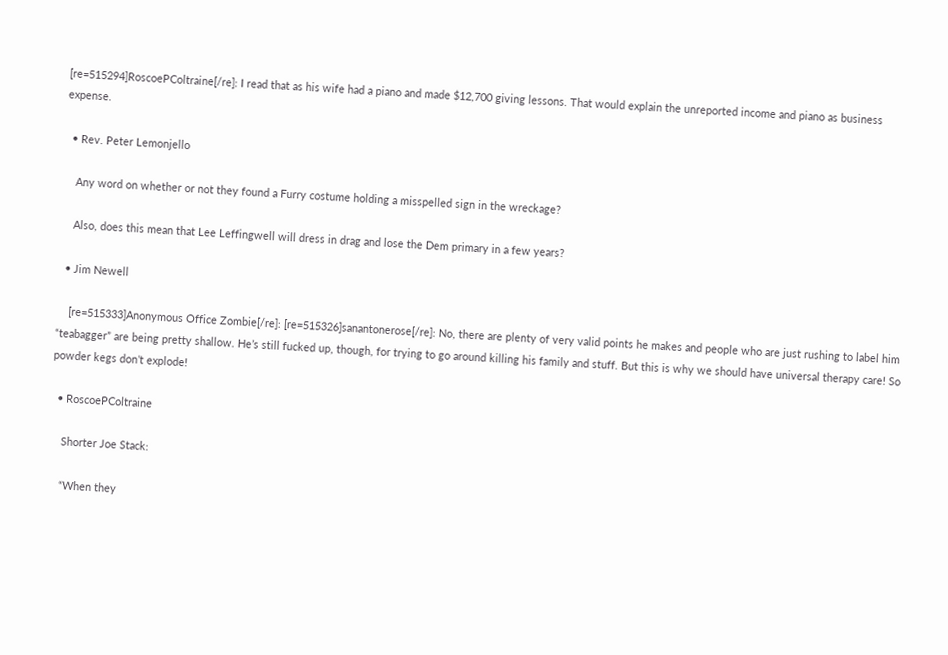[re=515294]RoscoePColtraine[/re]: I read that as his wife had a piano and made $12,700 giving lessons. That would explain the unreported income and piano as business expense.

  • Rev. Peter Lemonjello

    Any word on whether or not they found a Furry costume holding a misspelled sign in the wreckage?

    Also, does this mean that Lee Leffingwell will dress in drag and lose the Dem primary in a few years?

  • Jim Newell

    [re=515333]Anonymous Office Zombie[/re]: [re=515326]sanantonerose[/re]: No, there are plenty of very valid points he makes and people who are just rushing to label him “teabagger” are being pretty shallow. He’s still fucked up, though, for trying to go around killing his family and stuff. But this is why we should have universal therapy care! So powder kegs don’t explode!

  • RoscoePColtraine

    Shorter Joe Stack:

    “When they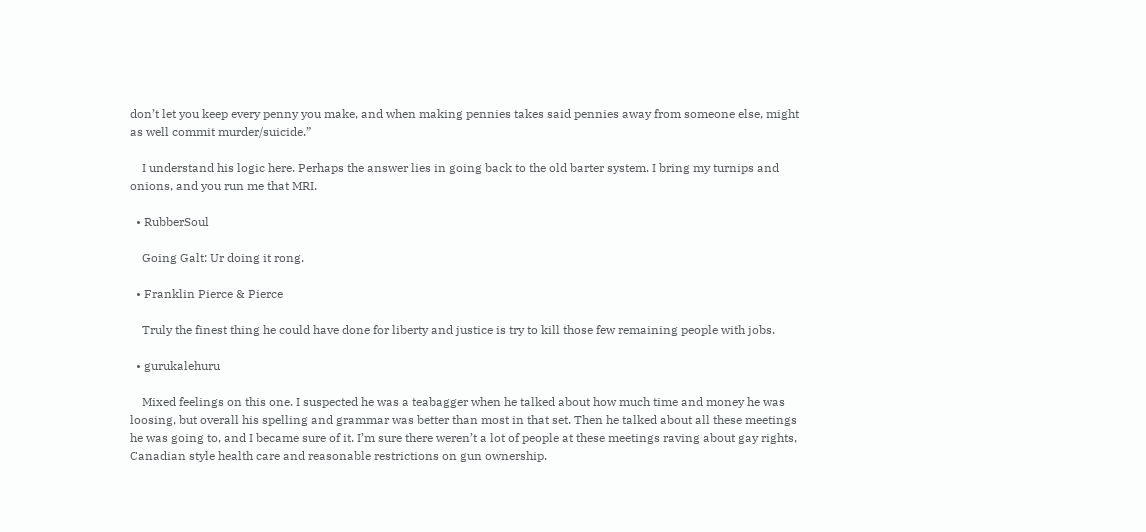don’t let you keep every penny you make, and when making pennies takes said pennies away from someone else, might as well commit murder/suicide.”

    I understand his logic here. Perhaps the answer lies in going back to the old barter system. I bring my turnips and onions, and you run me that MRI.

  • RubberSoul

    Going Galt: Ur doing it rong.

  • Franklin Pierce & Pierce

    Truly the finest thing he could have done for liberty and justice is try to kill those few remaining people with jobs.

  • gurukalehuru

    Mixed feelings on this one. I suspected he was a teabagger when he talked about how much time and money he was loosing, but overall his spelling and grammar was better than most in that set. Then he talked about all these meetings he was going to, and I became sure of it. I’m sure there weren’t a lot of people at these meetings raving about gay rights, Canadian style health care and reasonable restrictions on gun ownership.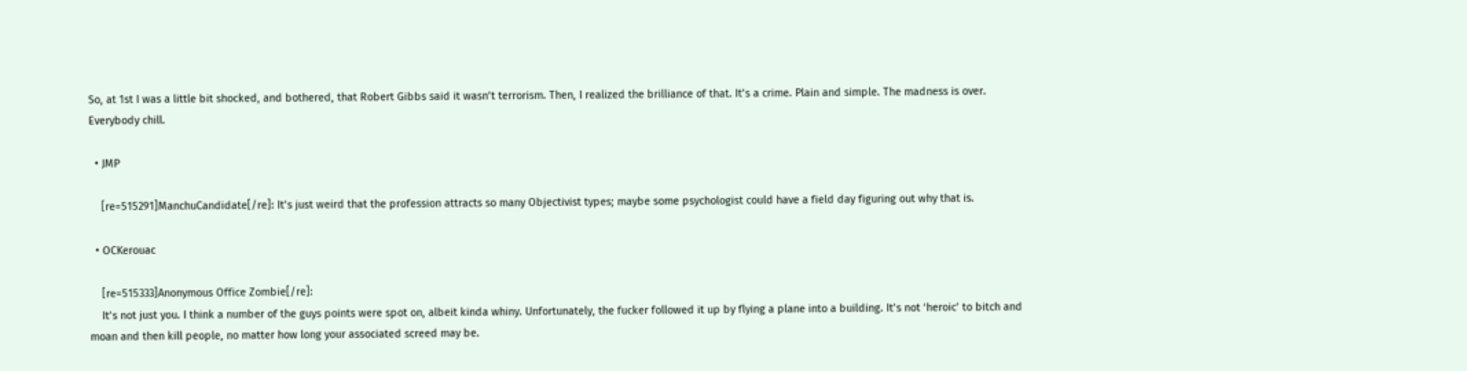So, at 1st I was a little bit shocked, and bothered, that Robert Gibbs said it wasn’t terrorism. Then, I realized the brilliance of that. It’s a crime. Plain and simple. The madness is over. Everybody chill.

  • JMP

    [re=515291]ManchuCandidate[/re]: It’s just weird that the profession attracts so many Objectivist types; maybe some psychologist could have a field day figuring out why that is.

  • OCKerouac

    [re=515333]Anonymous Office Zombie[/re]:
    It’s not just you. I think a number of the guys points were spot on, albeit kinda whiny. Unfortunately, the fucker followed it up by flying a plane into a building. It’s not ‘heroic’ to bitch and moan and then kill people, no matter how long your associated screed may be.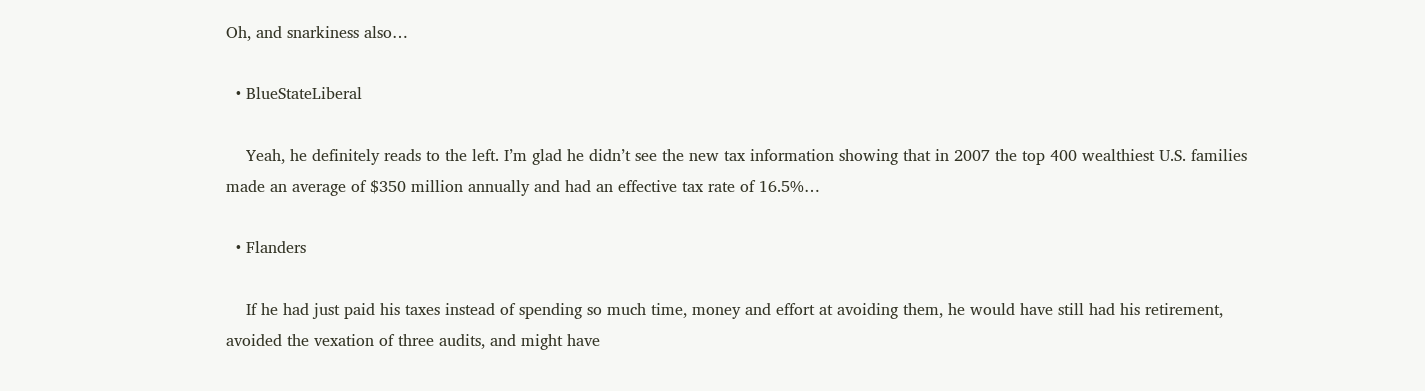Oh, and snarkiness also…

  • BlueStateLiberal

    Yeah, he definitely reads to the left. I’m glad he didn’t see the new tax information showing that in 2007 the top 400 wealthiest U.S. families made an average of $350 million annually and had an effective tax rate of 16.5%…

  • Flanders

    If he had just paid his taxes instead of spending so much time, money and effort at avoiding them, he would have still had his retirement, avoided the vexation of three audits, and might have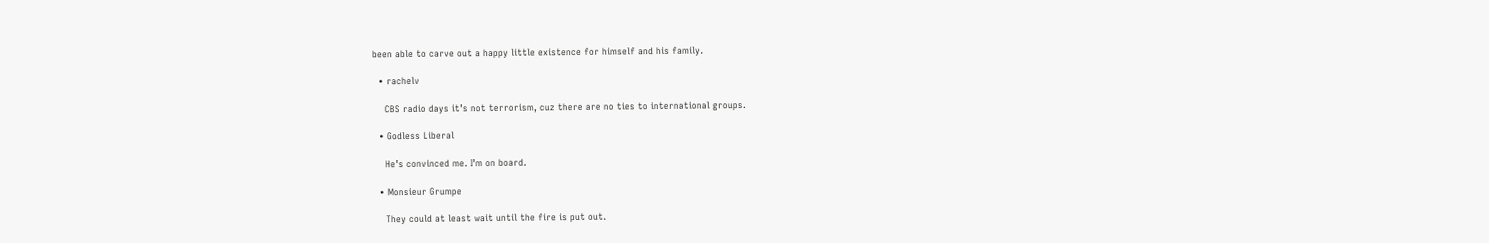been able to carve out a happy little existence for himself and his family.

  • rachelv

    CBS radio days it’s not terrorism, cuz there are no ties to international groups.

  • Godless Liberal

    He’s convinced me. I’m on board.

  • Monsieur Grumpe

    They could at least wait until the fire is put out.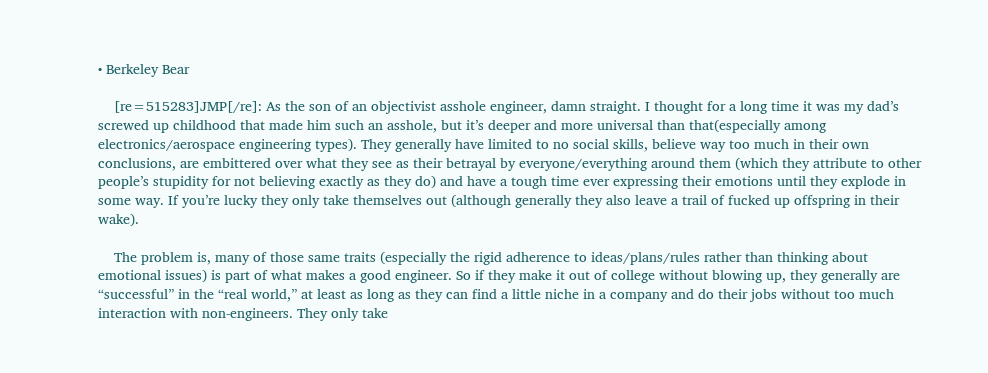• Berkeley Bear

    [re=515283]JMP[/re]: As the son of an objectivist asshole engineer, damn straight. I thought for a long time it was my dad’s screwed up childhood that made him such an asshole, but it’s deeper and more universal than that(especially among electronics/aerospace engineering types). They generally have limited to no social skills, believe way too much in their own conclusions, are embittered over what they see as their betrayal by everyone/everything around them (which they attribute to other people’s stupidity for not believing exactly as they do) and have a tough time ever expressing their emotions until they explode in some way. If you’re lucky they only take themselves out (although generally they also leave a trail of fucked up offspring in their wake).

    The problem is, many of those same traits (especially the rigid adherence to ideas/plans/rules rather than thinking about emotional issues) is part of what makes a good engineer. So if they make it out of college without blowing up, they generally are “successful” in the “real world,” at least as long as they can find a little niche in a company and do their jobs without too much interaction with non-engineers. They only take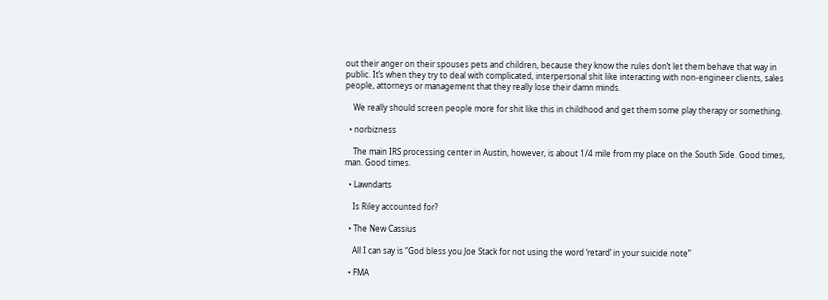out their anger on their spouses pets and children, because they know the rules don’t let them behave that way in public. It’s when they try to deal with complicated, interpersonal shit like interacting with non-engineer clients, sales people, attorneys or management that they really lose their damn minds.

    We really should screen people more for shit like this in childhood and get them some play therapy or something.

  • norbizness

    The main IRS processing center in Austin, however, is about 1/4 mile from my place on the South Side. Good times, man. Good times.

  • Lawndarts

    Is Riley accounted for?

  • The New Cassius

    All I can say is “God bless you Joe Stack for not using the word ‘retard’ in your suicide note”

  • FMA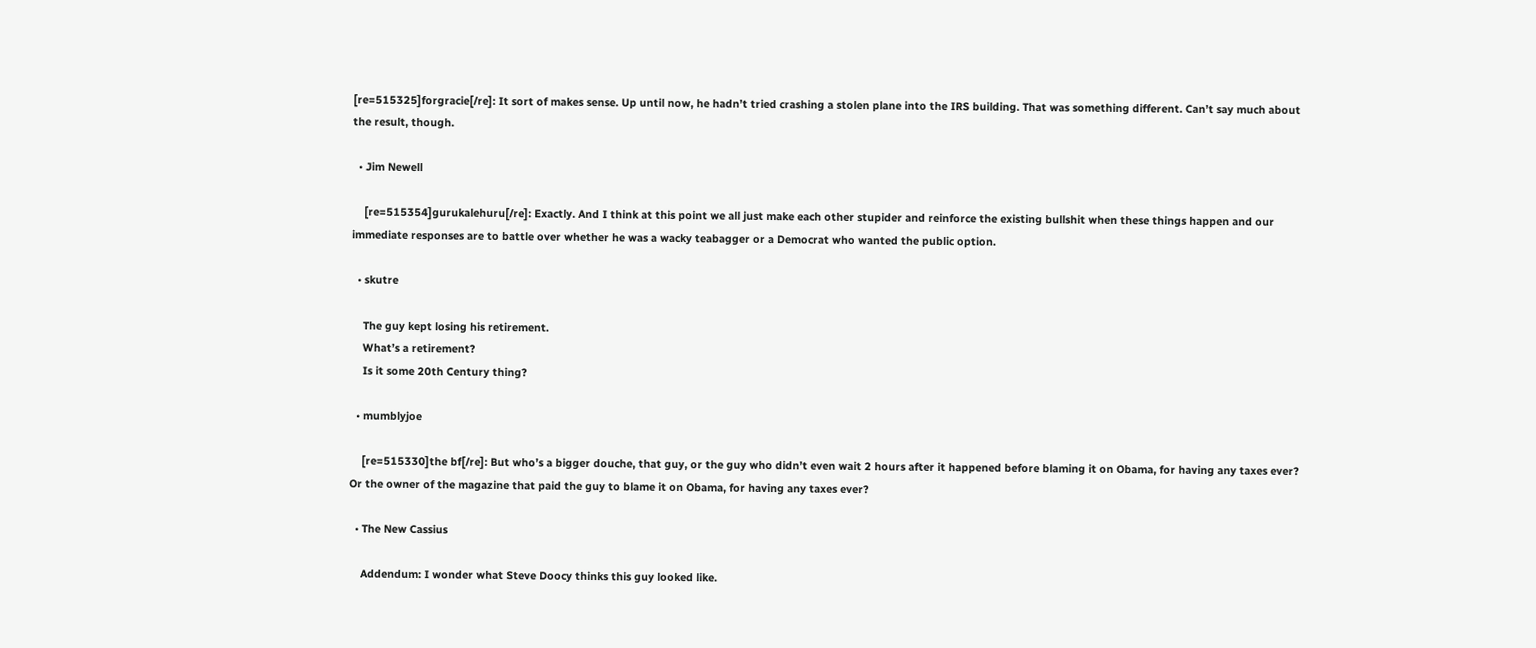[re=515325]forgracie[/re]: It sort of makes sense. Up until now, he hadn’t tried crashing a stolen plane into the IRS building. That was something different. Can’t say much about the result, though.

  • Jim Newell

    [re=515354]gurukalehuru[/re]: Exactly. And I think at this point we all just make each other stupider and reinforce the existing bullshit when these things happen and our immediate responses are to battle over whether he was a wacky teabagger or a Democrat who wanted the public option.

  • skutre

    The guy kept losing his retirement.
    What’s a retirement?
    Is it some 20th Century thing?

  • mumblyjoe

    [re=515330]the bf[/re]: But who’s a bigger douche, that guy, or the guy who didn’t even wait 2 hours after it happened before blaming it on Obama, for having any taxes ever? Or the owner of the magazine that paid the guy to blame it on Obama, for having any taxes ever?

  • The New Cassius

    Addendum: I wonder what Steve Doocy thinks this guy looked like.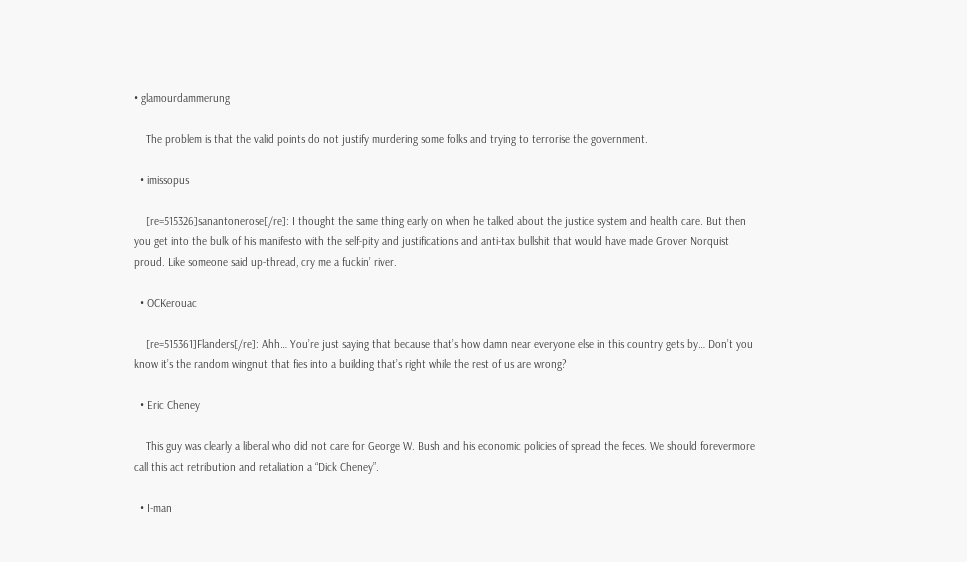• glamourdammerung

    The problem is that the valid points do not justify murdering some folks and trying to terrorise the government.

  • imissopus

    [re=515326]sanantonerose[/re]: I thought the same thing early on when he talked about the justice system and health care. But then you get into the bulk of his manifesto with the self-pity and justifications and anti-tax bullshit that would have made Grover Norquist proud. Like someone said up-thread, cry me a fuckin’ river.

  • OCKerouac

    [re=515361]Flanders[/re]: Ahh… You’re just saying that because that’s how damn near everyone else in this country gets by… Don’t you know it’s the random wingnut that fies into a building that’s right while the rest of us are wrong?

  • Eric Cheney

    This guy was clearly a liberal who did not care for George W. Bush and his economic policies of spread the feces. We should forevermore call this act retribution and retaliation a “Dick Cheney”.

  • I-man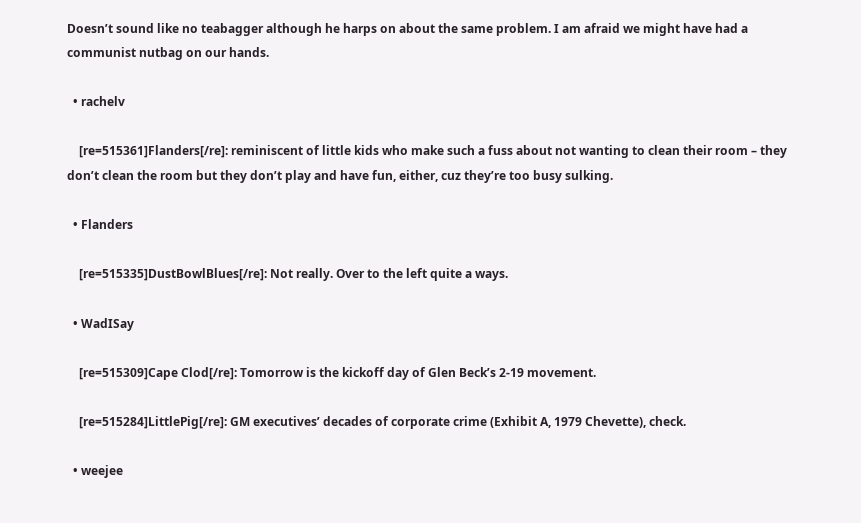Doesn’t sound like no teabagger although he harps on about the same problem. I am afraid we might have had a communist nutbag on our hands.

  • rachelv

    [re=515361]Flanders[/re]: reminiscent of little kids who make such a fuss about not wanting to clean their room – they don’t clean the room but they don’t play and have fun, either, cuz they’re too busy sulking.

  • Flanders

    [re=515335]DustBowlBlues[/re]: Not really. Over to the left quite a ways.

  • WadISay

    [re=515309]Cape Clod[/re]: Tomorrow is the kickoff day of Glen Beck’s 2-19 movement.

    [re=515284]LittlePig[/re]: GM executives’ decades of corporate crime (Exhibit A, 1979 Chevette), check.

  • weejee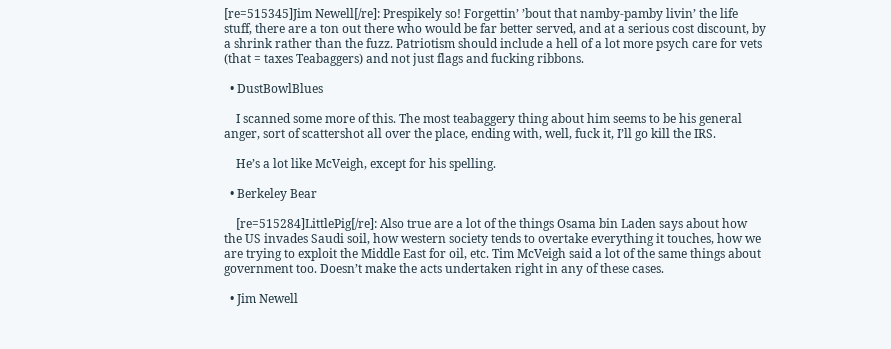[re=515345]Jim Newell[/re]: Prespikely so! Forgettin’ ’bout that namby-pamby livin’ the life stuff, there are a ton out there who would be far better served, and at a serious cost discount, by a shrink rather than the fuzz. Patriotism should include a hell of a lot more psych care for vets (that = taxes Teabaggers) and not just flags and fucking ribbons.

  • DustBowlBlues

    I scanned some more of this. The most teabaggery thing about him seems to be his general anger, sort of scattershot all over the place, ending with, well, fuck it, I’ll go kill the IRS.

    He’s a lot like McVeigh, except for his spelling.

  • Berkeley Bear

    [re=515284]LittlePig[/re]: Also true are a lot of the things Osama bin Laden says about how the US invades Saudi soil, how western society tends to overtake everything it touches, how we are trying to exploit the Middle East for oil, etc. Tim McVeigh said a lot of the same things about government too. Doesn’t make the acts undertaken right in any of these cases.

  • Jim Newell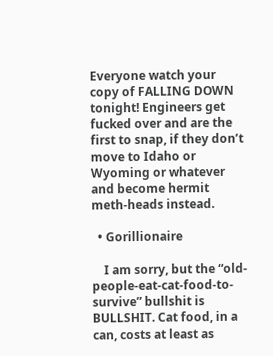Everyone watch your copy of FALLING DOWN tonight! Engineers get fucked over and are the first to snap, if they don’t move to Idaho or Wyoming or whatever and become hermit meth-heads instead.

  • Gorillionaire

    I am sorry, but the “old-people-eat-cat-food-to-survive” bullshit is BULLSHIT. Cat food, in a can, costs at least as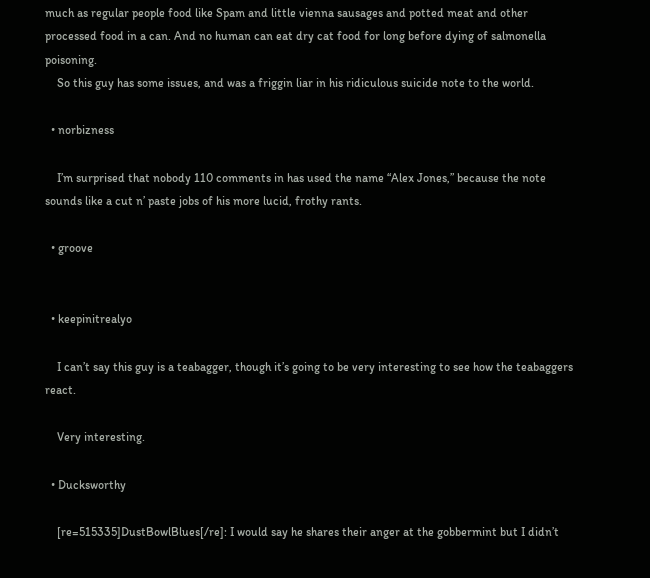much as regular people food like Spam and little vienna sausages and potted meat and other processed food in a can. And no human can eat dry cat food for long before dying of salmonella poisoning.
    So this guy has some issues, and was a friggin liar in his ridiculous suicide note to the world.

  • norbizness

    I’m surprised that nobody 110 comments in has used the name “Alex Jones,” because the note sounds like a cut n’ paste jobs of his more lucid, frothy rants.

  • groove


  • keepinitrealyo

    I can’t say this guy is a teabagger, though it’s going to be very interesting to see how the teabaggers react.

    Very interesting.

  • Ducksworthy

    [re=515335]DustBowlBlues[/re]: I would say he shares their anger at the gobbermint but I didn’t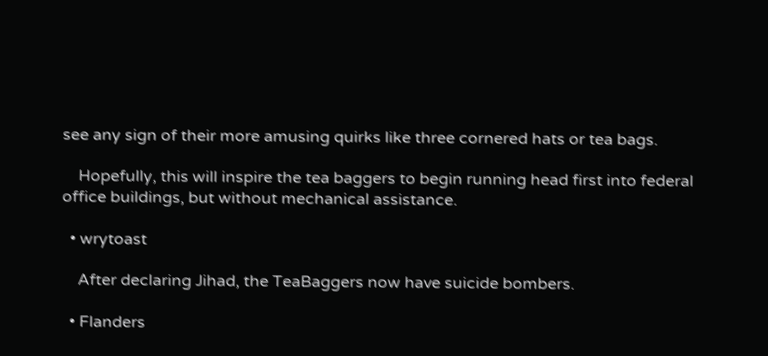see any sign of their more amusing quirks like three cornered hats or tea bags.

    Hopefully, this will inspire the tea baggers to begin running head first into federal office buildings, but without mechanical assistance.

  • wrytoast

    After declaring Jihad, the TeaBaggers now have suicide bombers.

  • Flanders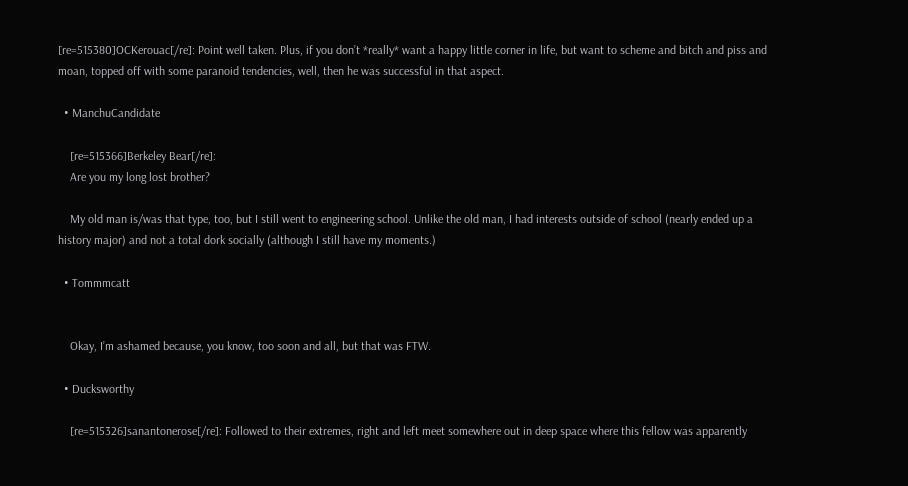[re=515380]OCKerouac[/re]: Point well taken. Plus, if you don’t *really* want a happy little corner in life, but want to scheme and bitch and piss and moan, topped off with some paranoid tendencies, well, then he was successful in that aspect.

  • ManchuCandidate

    [re=515366]Berkeley Bear[/re]:
    Are you my long lost brother?

    My old man is/was that type, too, but I still went to engineering school. Unlike the old man, I had interests outside of school (nearly ended up a history major) and not a total dork socially (although I still have my moments.)

  • Tommmcatt


    Okay, I’m ashamed because, you know, too soon and all, but that was FTW.

  • Ducksworthy

    [re=515326]sanantonerose[/re]: Followed to their extremes, right and left meet somewhere out in deep space where this fellow was apparently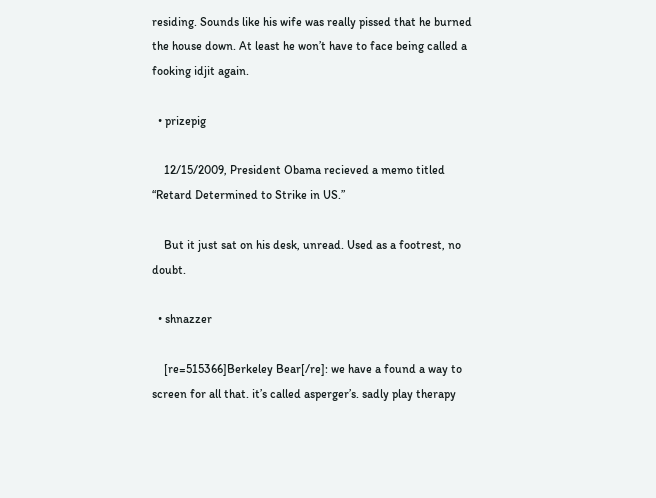residing. Sounds like his wife was really pissed that he burned the house down. At least he won’t have to face being called a fooking idjit again.

  • prizepig

    12/15/2009, President Obama recieved a memo titled “Retard Determined to Strike in US.”

    But it just sat on his desk, unread. Used as a footrest, no doubt.

  • shnazzer

    [re=515366]Berkeley Bear[/re]: we have a found a way to screen for all that. it’s called asperger’s. sadly play therapy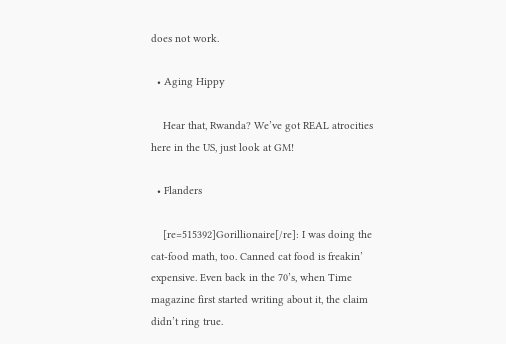does not work.

  • Aging Hippy

    Hear that, Rwanda? We’ve got REAL atrocities here in the US, just look at GM!

  • Flanders

    [re=515392]Gorillionaire[/re]: I was doing the cat-food math, too. Canned cat food is freakin’ expensive. Even back in the 70’s, when Time magazine first started writing about it, the claim didn’t ring true.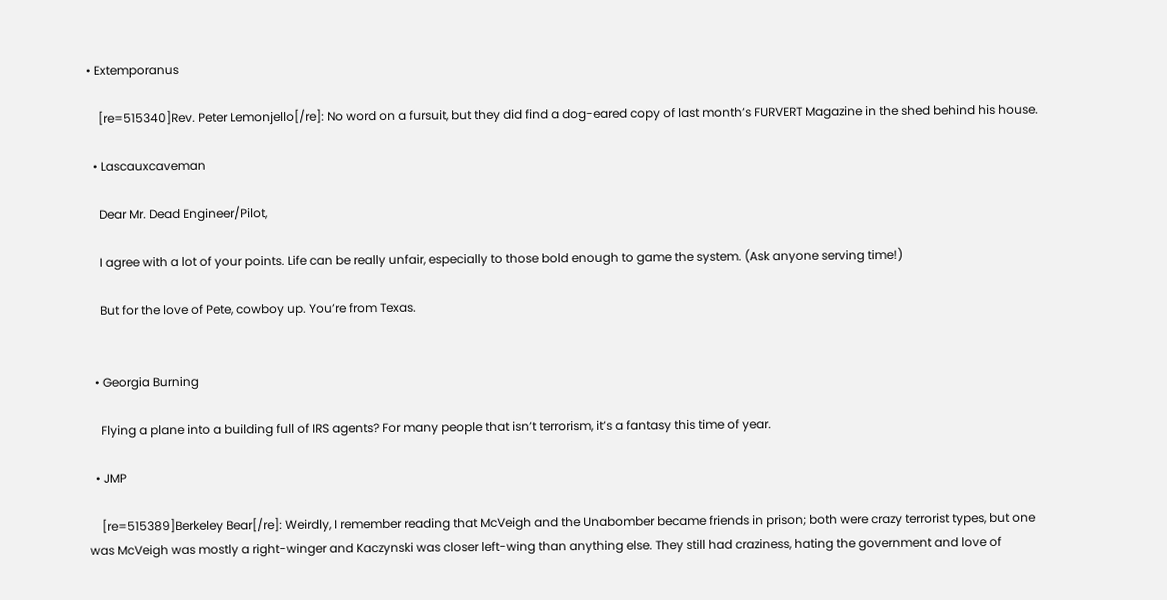• Extemporanus

    [re=515340]Rev. Peter Lemonjello[/re]: No word on a fursuit, but they did find a dog-eared copy of last month’s FURVERT Magazine in the shed behind his house.

  • Lascauxcaveman

    Dear Mr. Dead Engineer/Pilot,

    I agree with a lot of your points. Life can be really unfair, especially to those bold enough to game the system. (Ask anyone serving time!)

    But for the love of Pete, cowboy up. You’re from Texas.


  • Georgia Burning

    Flying a plane into a building full of IRS agents? For many people that isn’t terrorism, it’s a fantasy this time of year.

  • JMP

    [re=515389]Berkeley Bear[/re]: Weirdly, I remember reading that McVeigh and the Unabomber became friends in prison; both were crazy terrorist types, but one was McVeigh was mostly a right-winger and Kaczynski was closer left-wing than anything else. They still had craziness, hating the government and love of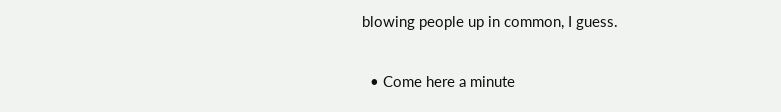blowing people up in common, I guess.

  • Come here a minute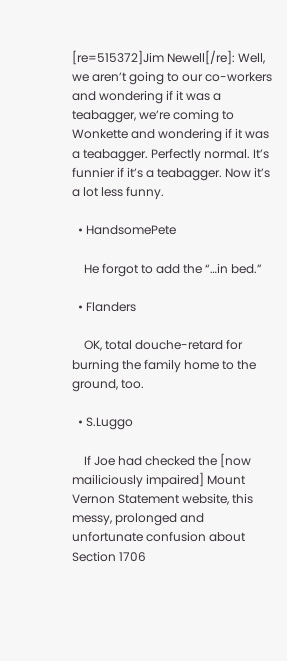[re=515372]Jim Newell[/re]: Well, we aren’t going to our co-workers and wondering if it was a teabagger, we’re coming to Wonkette and wondering if it was a teabagger. Perfectly normal. It’s funnier if it’s a teabagger. Now it’s a lot less funny.

  • HandsomePete

    He forgot to add the “…in bed.”

  • Flanders

    OK, total douche-retard for burning the family home to the ground, too.

  • S.Luggo

    If Joe had checked the [now mailiciously impaired] Mount Vernon Statement website, this messy, prolonged and unfortunate confusion about Section 1706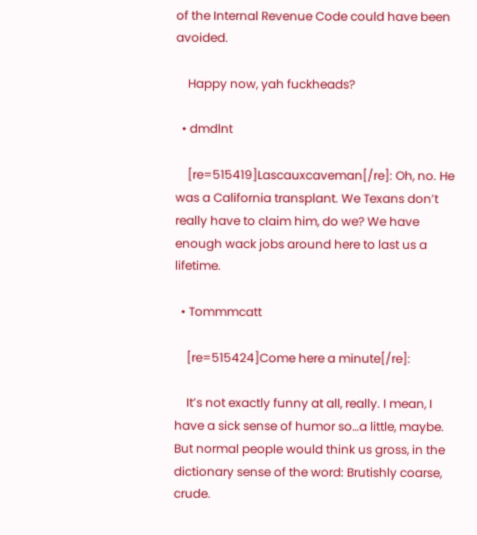of the Internal Revenue Code could have been avoided.

    Happy now, yah fuckheads?

  • dmdlnt

    [re=515419]Lascauxcaveman[/re]: Oh, no. He was a California transplant. We Texans don’t really have to claim him, do we? We have enough wack jobs around here to last us a lifetime.

  • Tommmcatt

    [re=515424]Come here a minute[/re]:

    It’s not exactly funny at all, really. I mean, I have a sick sense of humor so…a little, maybe. But normal people would think us gross, in the dictionary sense of the word: Brutishly coarse, crude.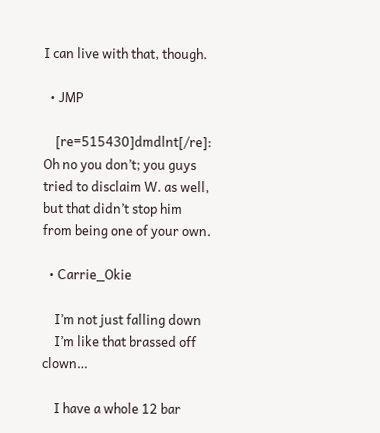I can live with that, though.

  • JMP

    [re=515430]dmdlnt[/re]: Oh no you don’t; you guys tried to disclaim W. as well, but that didn’t stop him from being one of your own.

  • Carrie_Okie

    I’m not just falling down
    I’m like that brassed off clown…

    I have a whole 12 bar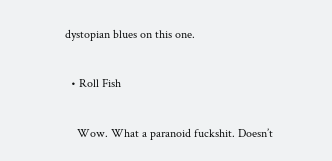dystopian blues on this one.

  • Roll Fish

    Wow. What a paranoid fuckshit. Doesn’t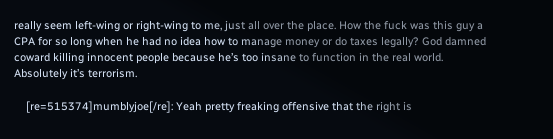really seem left-wing or right-wing to me, just all over the place. How the fuck was this guy a CPA for so long when he had no idea how to manage money or do taxes legally? God damned coward killing innocent people because he’s too insane to function in the real world. Absolutely it’s terrorism.

    [re=515374]mumblyjoe[/re]: Yeah pretty freaking offensive that the right is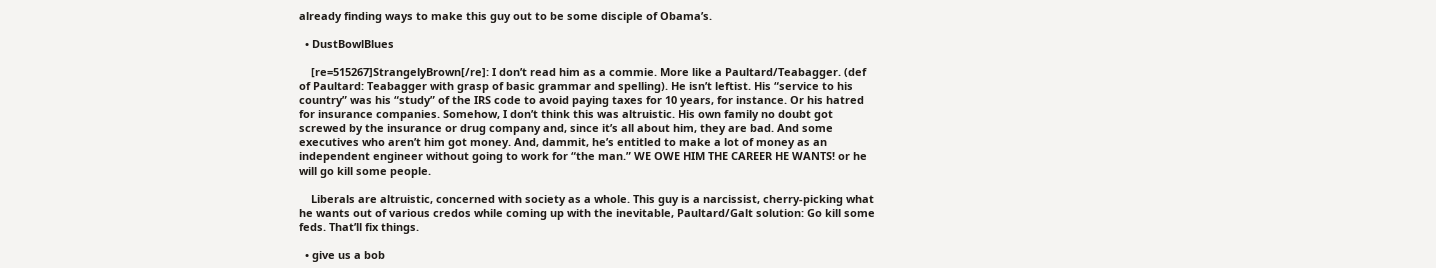already finding ways to make this guy out to be some disciple of Obama’s.

  • DustBowlBlues

    [re=515267]StrangelyBrown[/re]: I don’t read him as a commie. More like a Paultard/Teabagger. (def of Paultard: Teabagger with grasp of basic grammar and spelling). He isn’t leftist. His “service to his country” was his “study” of the IRS code to avoid paying taxes for 10 years, for instance. Or his hatred for insurance companies. Somehow, I don’t think this was altruistic. His own family no doubt got screwed by the insurance or drug company and, since it’s all about him, they are bad. And some executives who aren’t him got money. And, dammit, he’s entitled to make a lot of money as an independent engineer without going to work for “the man.” WE OWE HIM THE CAREER HE WANTS! or he will go kill some people.

    Liberals are altruistic, concerned with society as a whole. This guy is a narcissist, cherry-picking what he wants out of various credos while coming up with the inevitable, Paultard/Galt solution: Go kill some feds. That’ll fix things.

  • give us a bob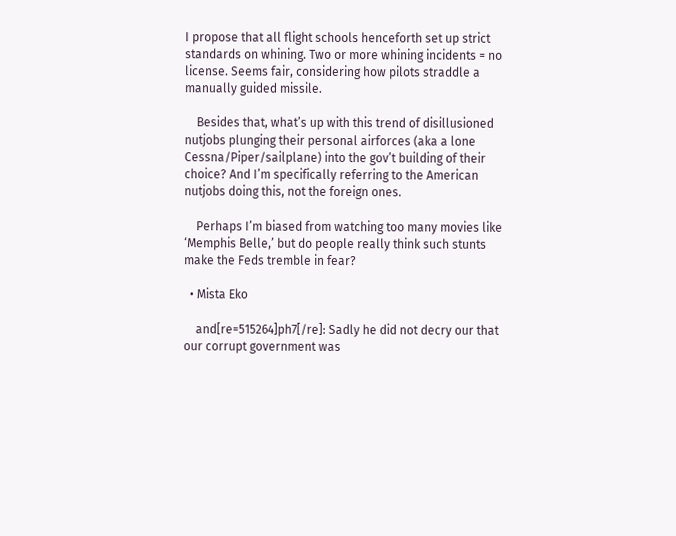I propose that all flight schools henceforth set up strict standards on whining. Two or more whining incidents = no license. Seems fair, considering how pilots straddle a manually guided missile.

    Besides that, what’s up with this trend of disillusioned nutjobs plunging their personal airforces (aka a lone Cessna/Piper/sailplane) into the gov’t building of their choice? And I’m specifically referring to the American nutjobs doing this, not the foreign ones.

    Perhaps I’m biased from watching too many movies like ‘Memphis Belle,’ but do people really think such stunts make the Feds tremble in fear?

  • Mista Eko

    and[re=515264]ph7[/re]: Sadly he did not decry our that our corrupt government was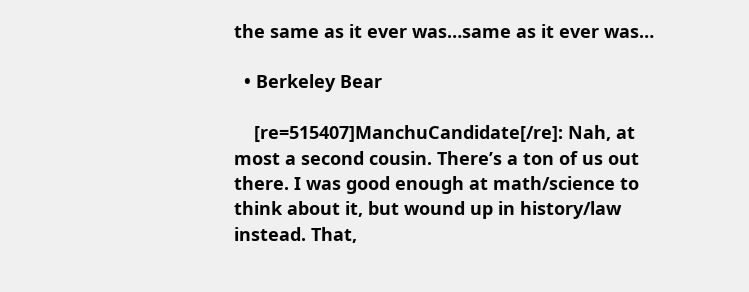the same as it ever was…same as it ever was…

  • Berkeley Bear

    [re=515407]ManchuCandidate[/re]: Nah, at most a second cousin. There’s a ton of us out there. I was good enough at math/science to think about it, but wound up in history/law instead. That,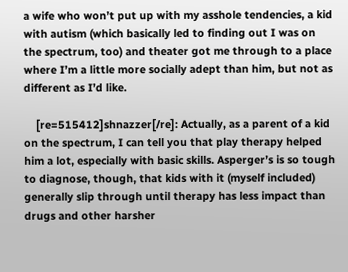a wife who won’t put up with my asshole tendencies, a kid with autism (which basically led to finding out I was on the spectrum, too) and theater got me through to a place where I’m a little more socially adept than him, but not as different as I’d like.

    [re=515412]shnazzer[/re]: Actually, as a parent of a kid on the spectrum, I can tell you that play therapy helped him a lot, especially with basic skills. Asperger’s is so tough to diagnose, though, that kids with it (myself included) generally slip through until therapy has less impact than drugs and other harsher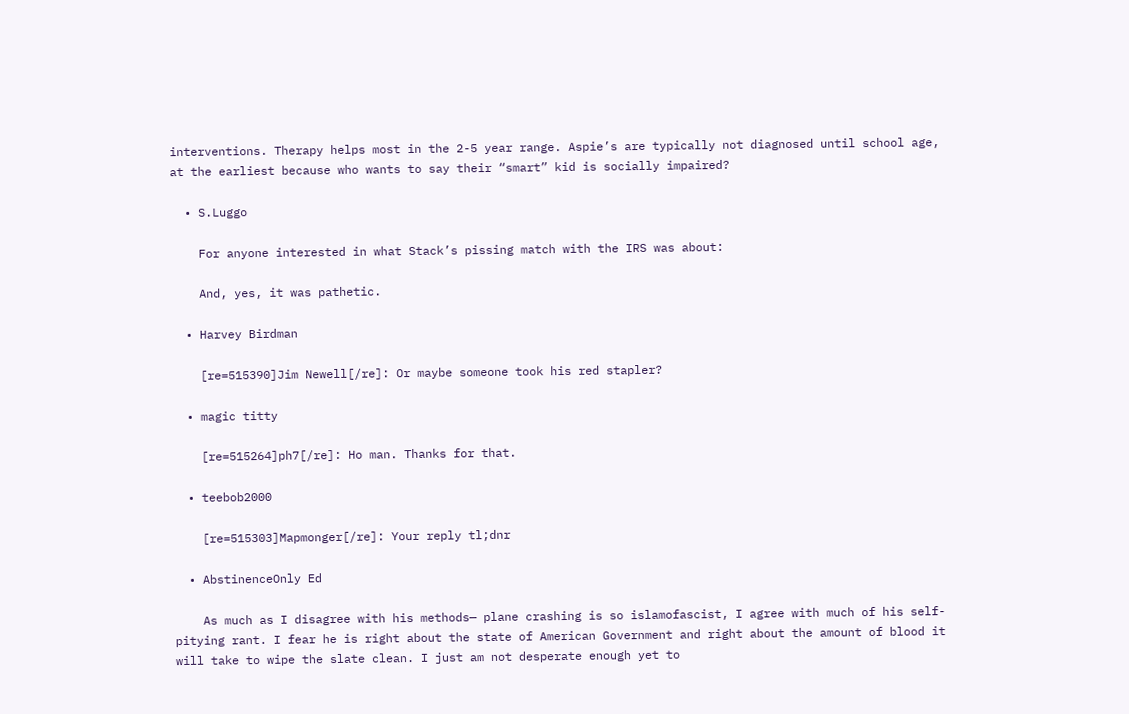interventions. Therapy helps most in the 2-5 year range. Aspie’s are typically not diagnosed until school age, at the earliest because who wants to say their “smart” kid is socially impaired?

  • S.Luggo

    For anyone interested in what Stack’s pissing match with the IRS was about:

    And, yes, it was pathetic.

  • Harvey Birdman

    [re=515390]Jim Newell[/re]: Or maybe someone took his red stapler?

  • magic titty

    [re=515264]ph7[/re]: Ho man. Thanks for that.

  • teebob2000

    [re=515303]Mapmonger[/re]: Your reply tl;dnr

  • AbstinenceOnly Ed

    As much as I disagree with his methods— plane crashing is so islamofascist, I agree with much of his self-pitying rant. I fear he is right about the state of American Government and right about the amount of blood it will take to wipe the slate clean. I just am not desperate enough yet to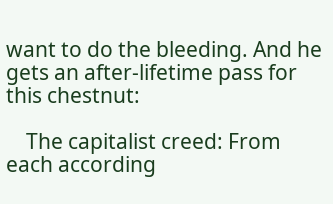want to do the bleeding. And he gets an after-lifetime pass for this chestnut:

    The capitalist creed: From each according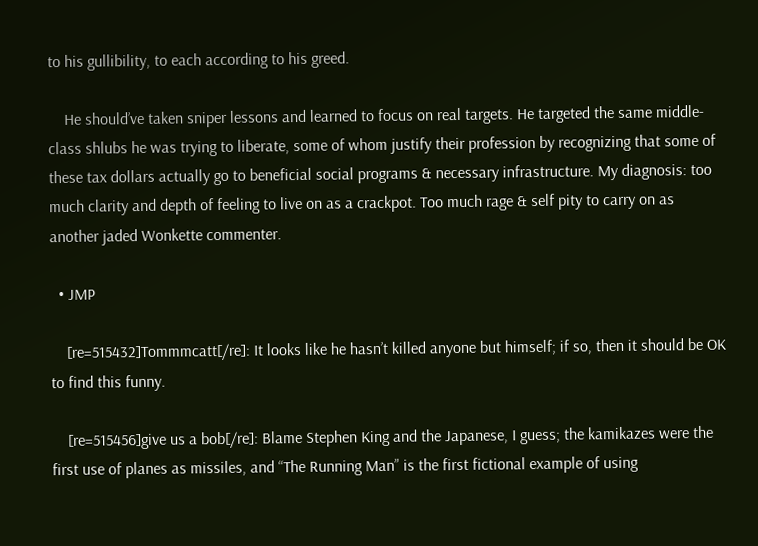to his gullibility, to each according to his greed.

    He should’ve taken sniper lessons and learned to focus on real targets. He targeted the same middle-class shlubs he was trying to liberate, some of whom justify their profession by recognizing that some of these tax dollars actually go to beneficial social programs & necessary infrastructure. My diagnosis: too much clarity and depth of feeling to live on as a crackpot. Too much rage & self pity to carry on as another jaded Wonkette commenter.

  • JMP

    [re=515432]Tommmcatt[/re]: It looks like he hasn’t killed anyone but himself; if so, then it should be OK to find this funny.

    [re=515456]give us a bob[/re]: Blame Stephen King and the Japanese, I guess; the kamikazes were the first use of planes as missiles, and “The Running Man” is the first fictional example of using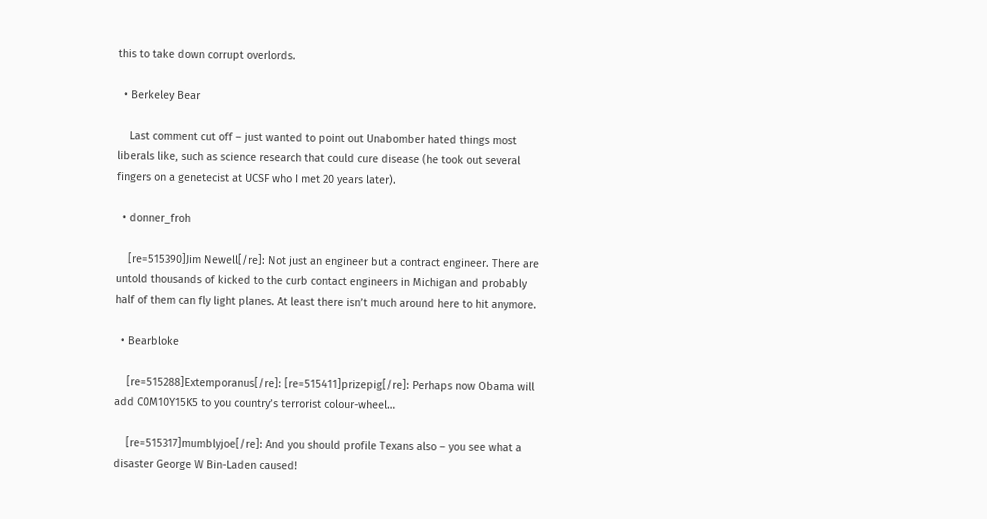this to take down corrupt overlords.

  • Berkeley Bear

    Last comment cut off – just wanted to point out Unabomber hated things most liberals like, such as science research that could cure disease (he took out several fingers on a genetecist at UCSF who I met 20 years later).

  • donner_froh

    [re=515390]Jim Newell[/re]: Not just an engineer but a contract engineer. There are untold thousands of kicked to the curb contact engineers in Michigan and probably half of them can fly light planes. At least there isn’t much around here to hit anymore.

  • Bearbloke

    [re=515288]Extemporanus[/re]: [re=515411]prizepig[/re]: Perhaps now Obama will add C0M10Y15K5 to you country’s terrorist colour-wheel…

    [re=515317]mumblyjoe[/re]: And you should profile Texans also – you see what a disaster George W Bin-Laden caused!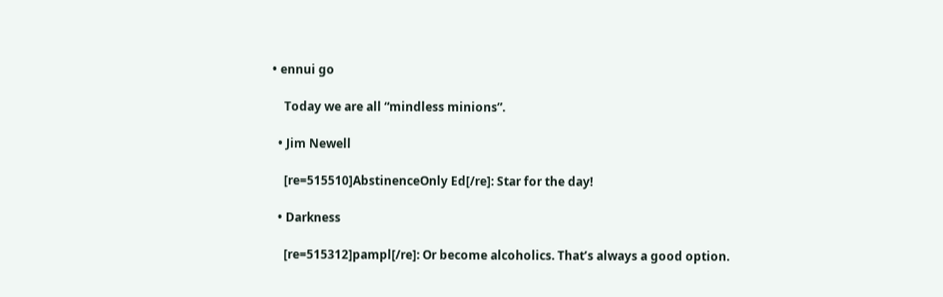• ennui go

    Today we are all “mindless minions”.

  • Jim Newell

    [re=515510]AbstinenceOnly Ed[/re]: Star for the day!

  • Darkness

    [re=515312]pampl[/re]: Or become alcoholics. That’s always a good option.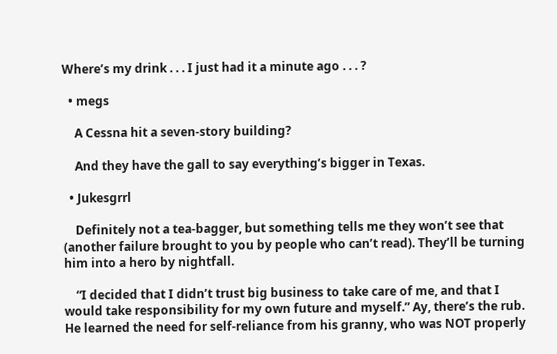Where’s my drink . . . I just had it a minute ago . . . ?

  • megs

    A Cessna hit a seven-story building?

    And they have the gall to say everything’s bigger in Texas.

  • Jukesgrrl

    Definitely not a tea-bagger, but something tells me they won’t see that (another failure brought to you by people who can’t read). They’ll be turning him into a hero by nightfall.

    “I decided that I didn’t trust big business to take care of me, and that I would take responsibility for my own future and myself.” Ay, there’s the rub. He learned the need for self-reliance from his granny, who was NOT properly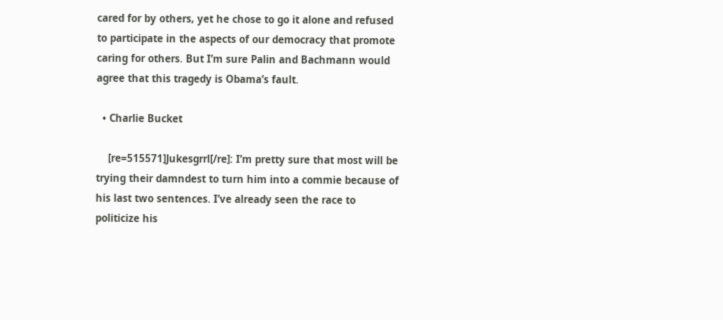cared for by others, yet he chose to go it alone and refused to participate in the aspects of our democracy that promote caring for others. But I’m sure Palin and Bachmann would agree that this tragedy is Obama’s fault.

  • Charlie Bucket

    [re=515571]Jukesgrrl[/re]: I’m pretty sure that most will be trying their damndest to turn him into a commie because of his last two sentences. I’ve already seen the race to politicize his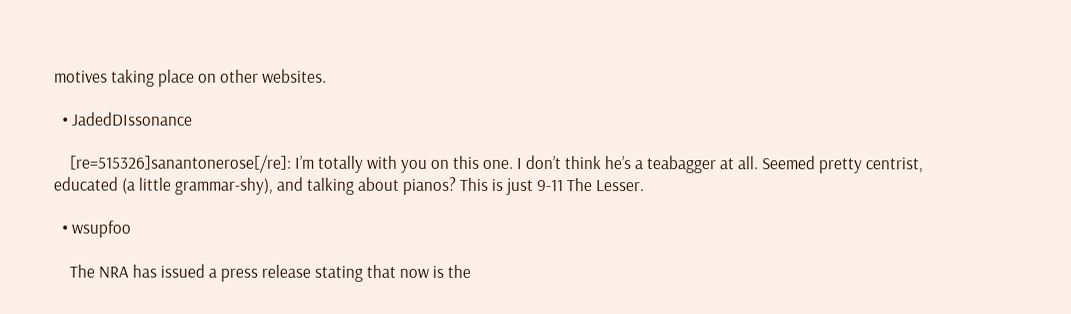motives taking place on other websites.

  • JadedDIssonance

    [re=515326]sanantonerose[/re]: I’m totally with you on this one. I don’t think he’s a teabagger at all. Seemed pretty centrist, educated (a little grammar-shy), and talking about pianos? This is just 9-11 The Lesser.

  • wsupfoo

    The NRA has issued a press release stating that now is the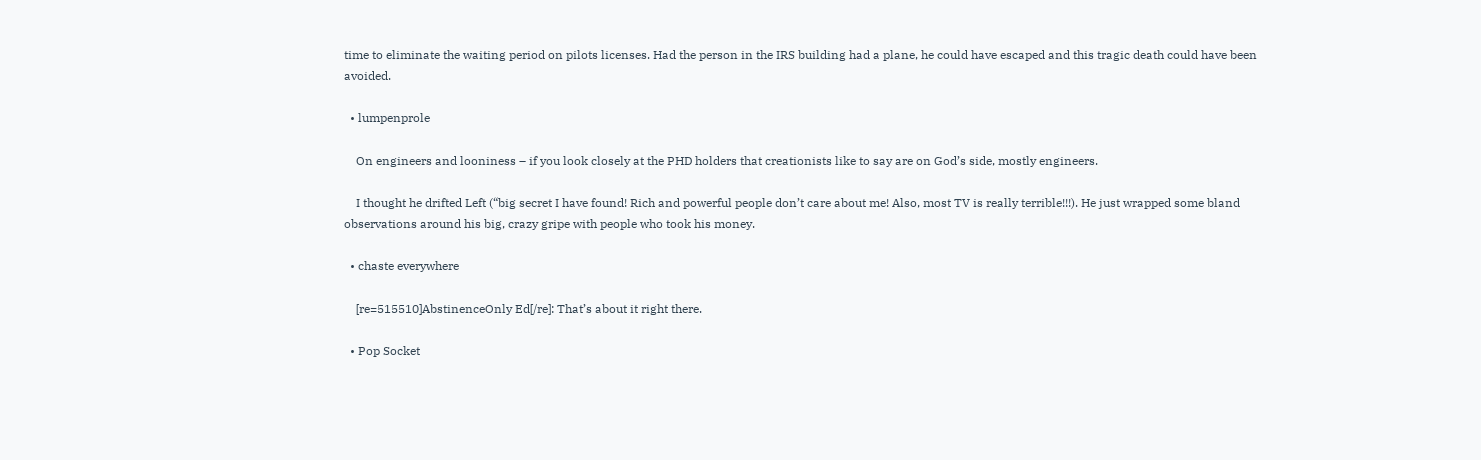time to eliminate the waiting period on pilots licenses. Had the person in the IRS building had a plane, he could have escaped and this tragic death could have been avoided.

  • lumpenprole

    On engineers and looniness – if you look closely at the PHD holders that creationists like to say are on God’s side, mostly engineers.

    I thought he drifted Left (“big secret I have found! Rich and powerful people don’t care about me! Also, most TV is really terrible!!!). He just wrapped some bland observations around his big, crazy gripe with people who took his money.

  • chaste everywhere

    [re=515510]AbstinenceOnly Ed[/re]: That’s about it right there.

  • Pop Socket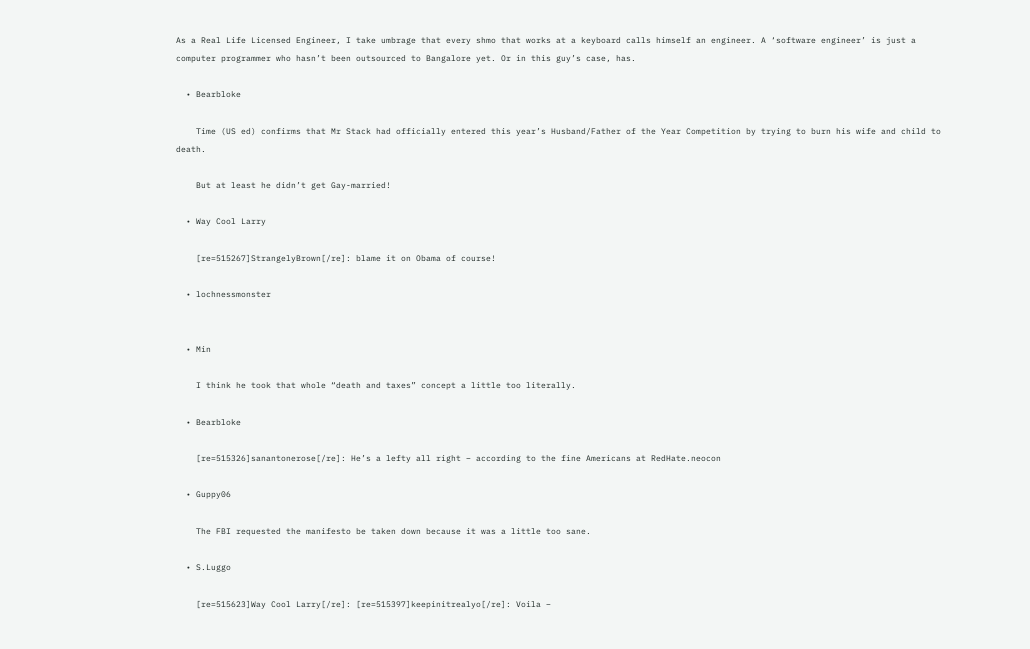As a Real Life Licensed Engineer, I take umbrage that every shmo that works at a keyboard calls himself an engineer. A ‘software engineer’ is just a computer programmer who hasn’t been outsourced to Bangalore yet. Or in this guy’s case, has.

  • Bearbloke

    Time (US ed) confirms that Mr Stack had officially entered this year’s Husband/Father of the Year Competition by trying to burn his wife and child to death.

    But at least he didn’t get Gay-married!

  • Way Cool Larry

    [re=515267]StrangelyBrown[/re]: blame it on Obama of course!

  • lochnessmonster


  • Min

    I think he took that whole “death and taxes” concept a little too literally.

  • Bearbloke

    [re=515326]sanantonerose[/re]: He’s a lefty all right – according to the fine Americans at RedHate.neocon

  • Guppy06

    The FBI requested the manifesto be taken down because it was a little too sane.

  • S.Luggo

    [re=515623]Way Cool Larry[/re]: [re=515397]keepinitrealyo[/re]: Voila –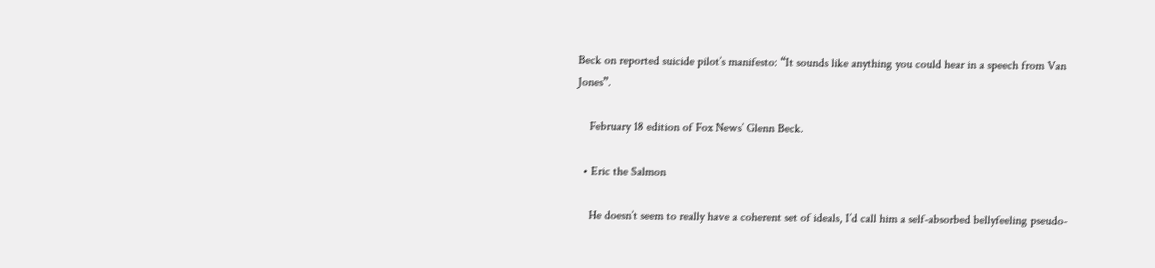Beck on reported suicide pilot’s manifesto: “It sounds like anything you could hear in a speech from Van Jones”.

    February 18 edition of Fox News’ Glenn Beck.

  • Eric the Salmon

    He doesn’t seem to really have a coherent set of ideals, I’d call him a self-absorbed bellyfeeling pseudo-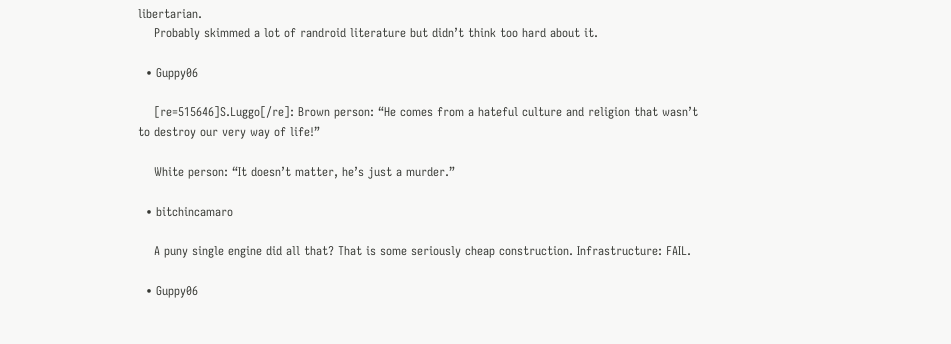libertarian.
    Probably skimmed a lot of randroid literature but didn’t think too hard about it.

  • Guppy06

    [re=515646]S.Luggo[/re]: Brown person: “He comes from a hateful culture and religion that wasn’t to destroy our very way of life!”

    White person: “It doesn’t matter, he’s just a murder.”

  • bitchincamaro

    A puny single engine did all that? That is some seriously cheap construction. Infrastructure: FAIL.

  • Guppy06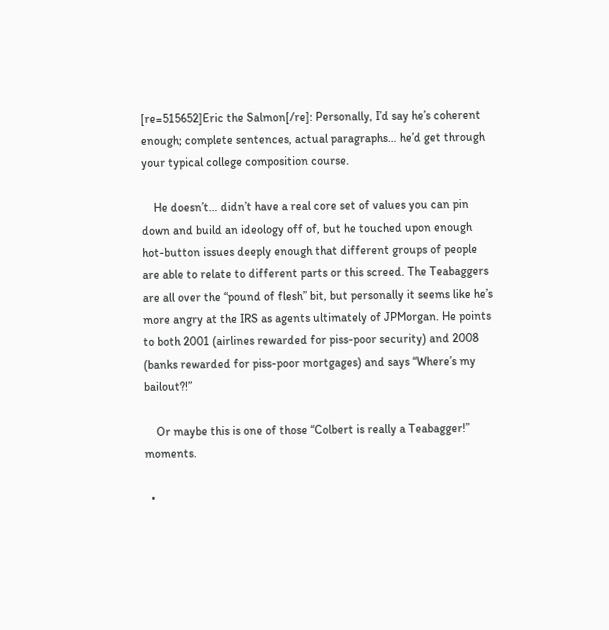[re=515652]Eric the Salmon[/re]: Personally, I’d say he’s coherent enough; complete sentences, actual paragraphs… he’d get through your typical college composition course.

    He doesn’t… didn’t have a real core set of values you can pin down and build an ideology off of, but he touched upon enough hot-button issues deeply enough that different groups of people are able to relate to different parts or this screed. The Teabaggers are all over the “pound of flesh” bit, but personally it seems like he’s more angry at the IRS as agents ultimately of JPMorgan. He points to both 2001 (airlines rewarded for piss-poor security) and 2008 (banks rewarded for piss-poor mortgages) and says “Where’s my bailout?!”

    Or maybe this is one of those “Colbert is really a Teabagger!” moments.

  •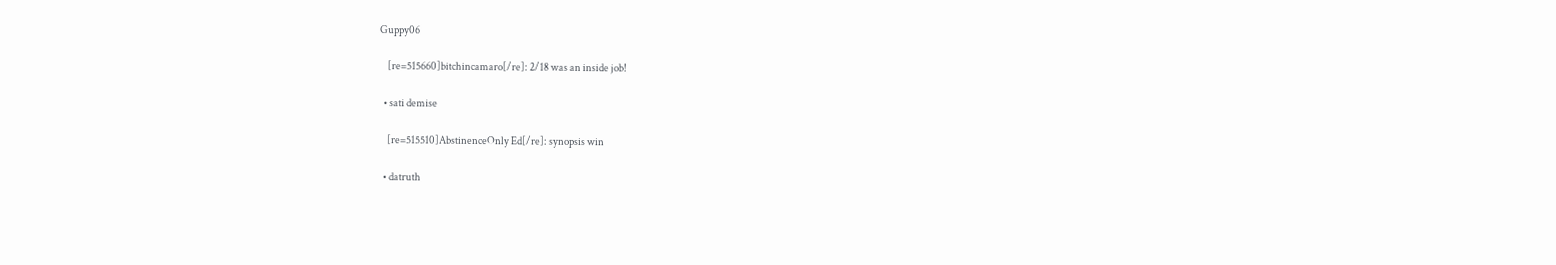Guppy06

    [re=515660]bitchincamaro[/re]: 2/18 was an inside job!

  • sati demise

    [re=515510]AbstinenceOnly Ed[/re]: synopsis win

  • datruth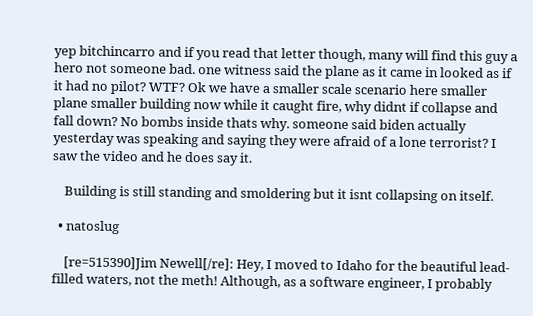yep bitchincarro and if you read that letter though, many will find this guy a hero not someone bad. one witness said the plane as it came in looked as if it had no pilot? WTF? Ok we have a smaller scale scenario here smaller plane smaller building now while it caught fire, why didnt if collapse and fall down? No bombs inside thats why. someone said biden actually yesterday was speaking and saying they were afraid of a lone terrorist? I saw the video and he does say it.

    Building is still standing and smoldering but it isnt collapsing on itself.

  • natoslug

    [re=515390]Jim Newell[/re]: Hey, I moved to Idaho for the beautiful lead-filled waters, not the meth! Although, as a software engineer, I probably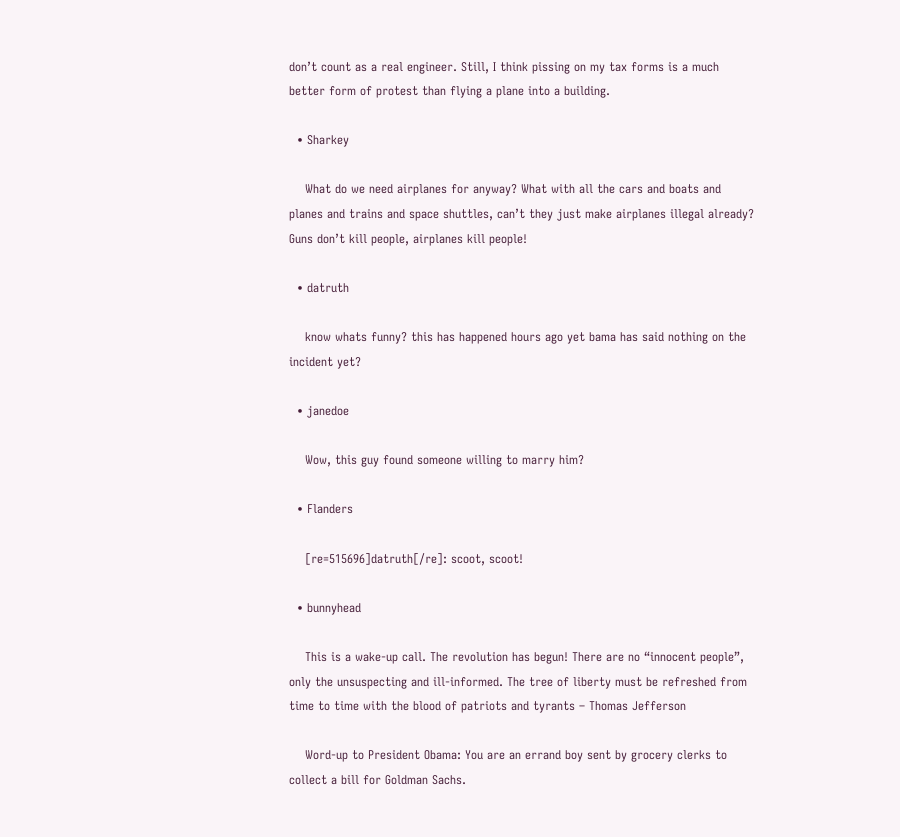don’t count as a real engineer. Still, I think pissing on my tax forms is a much better form of protest than flying a plane into a building.

  • Sharkey

    What do we need airplanes for anyway? What with all the cars and boats and planes and trains and space shuttles, can’t they just make airplanes illegal already? Guns don’t kill people, airplanes kill people!

  • datruth

    know whats funny? this has happened hours ago yet bama has said nothing on the incident yet?

  • janedoe

    Wow, this guy found someone willing to marry him?

  • Flanders

    [re=515696]datruth[/re]: scoot, scoot!

  • bunnyhead

    This is a wake-up call. The revolution has begun! There are no “innocent people”, only the unsuspecting and ill-informed. The tree of liberty must be refreshed from time to time with the blood of patriots and tyrants – Thomas Jefferson

    Word-up to President Obama: You are an errand boy sent by grocery clerks to collect a bill for Goldman Sachs.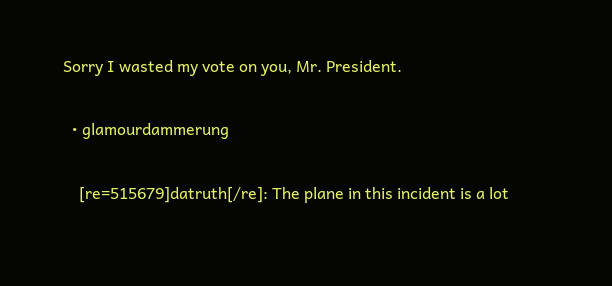Sorry I wasted my vote on you, Mr. President.

  • glamourdammerung

    [re=515679]datruth[/re]: The plane in this incident is a lot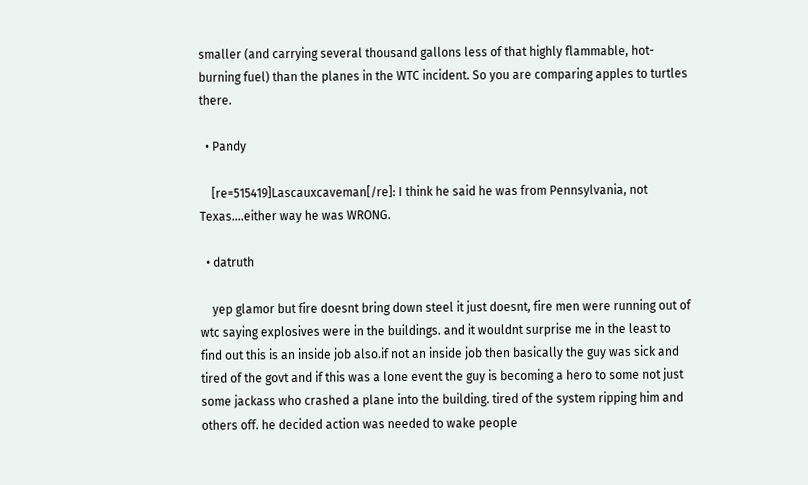smaller (and carrying several thousand gallons less of that highly flammable, hot-burning fuel) than the planes in the WTC incident. So you are comparing apples to turtles there.

  • Pandy

    [re=515419]Lascauxcaveman[/re]: I think he said he was from Pennsylvania, not Texas….either way he was WRONG.

  • datruth

    yep glamor but fire doesnt bring down steel it just doesnt, fire men were running out of wtc saying explosives were in the buildings. and it wouldnt surprise me in the least to find out this is an inside job also.if not an inside job then basically the guy was sick and tired of the govt and if this was a lone event the guy is becoming a hero to some not just some jackass who crashed a plane into the building. tired of the system ripping him and others off. he decided action was needed to wake people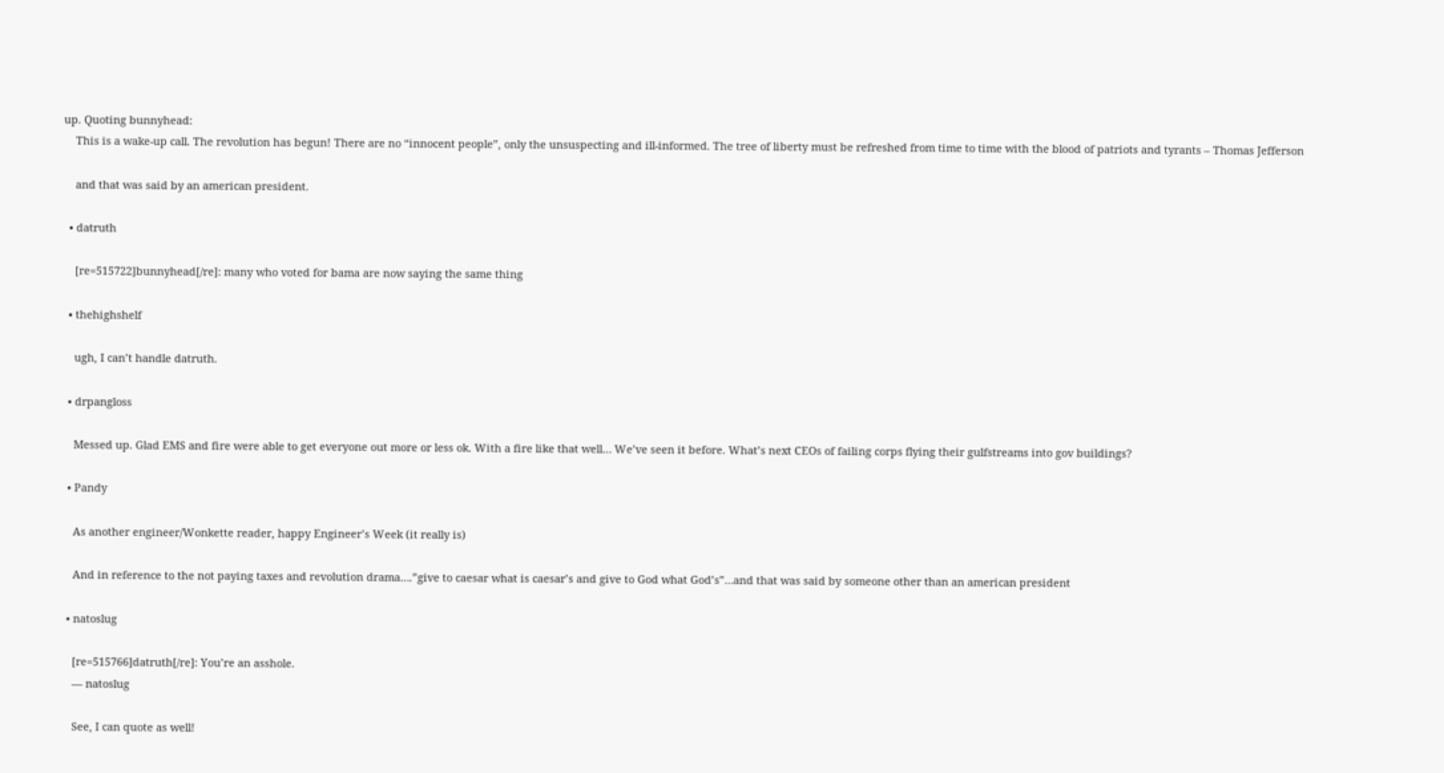up. Quoting bunnyhead:
    This is a wake-up call. The revolution has begun! There are no “innocent people”, only the unsuspecting and ill-informed. The tree of liberty must be refreshed from time to time with the blood of patriots and tyrants – Thomas Jefferson

    and that was said by an american president.

  • datruth

    [re=515722]bunnyhead[/re]: many who voted for bama are now saying the same thing

  • thehighshelf

    ugh, I can’t handle datruth.

  • drpangloss

    Messed up. Glad EMS and fire were able to get everyone out more or less ok. With a fire like that well… We’ve seen it before. What’s next CEOs of failing corps flying their gulfstreams into gov buildings?

  • Pandy

    As another engineer/Wonkette reader, happy Engineer’s Week (it really is)

    And in reference to the not paying taxes and revolution drama….”give to caesar what is caesar’s and give to God what God’s”…and that was said by someone other than an american president

  • natoslug

    [re=515766]datruth[/re]: You’re an asshole.
    — natoslug

    See, I can quote as well!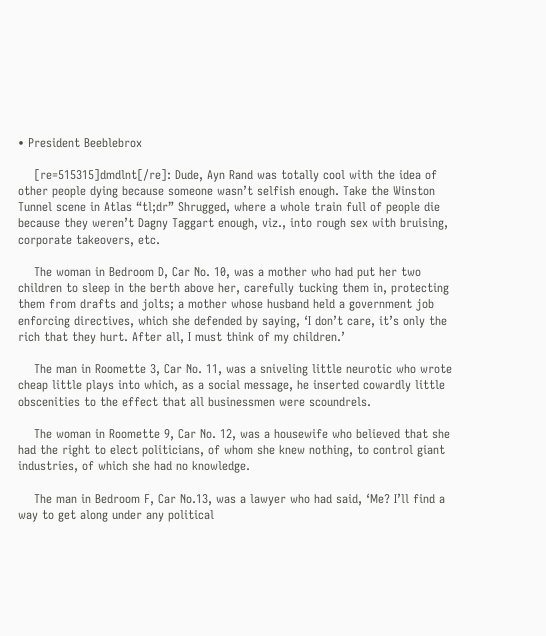• President Beeblebrox

    [re=515315]dmdlnt[/re]: Dude, Ayn Rand was totally cool with the idea of other people dying because someone wasn’t selfish enough. Take the Winston Tunnel scene in Atlas “tl;dr” Shrugged, where a whole train full of people die because they weren’t Dagny Taggart enough, viz., into rough sex with bruising, corporate takeovers, etc.

    The woman in Bedroom D, Car No. 10, was a mother who had put her two children to sleep in the berth above her, carefully tucking them in, protecting them from drafts and jolts; a mother whose husband held a government job enforcing directives, which she defended by saying, ‘I don’t care, it’s only the rich that they hurt. After all, I must think of my children.’

    The man in Roomette 3, Car No. 11, was a sniveling little neurotic who wrote cheap little plays into which, as a social message, he inserted cowardly little obscenities to the effect that all businessmen were scoundrels.

    The woman in Roomette 9, Car No. 12, was a housewife who believed that she had the right to elect politicians, of whom she knew nothing, to control giant industries, of which she had no knowledge.

    The man in Bedroom F, Car No.13, was a lawyer who had said, ‘Me? I’ll find a way to get along under any political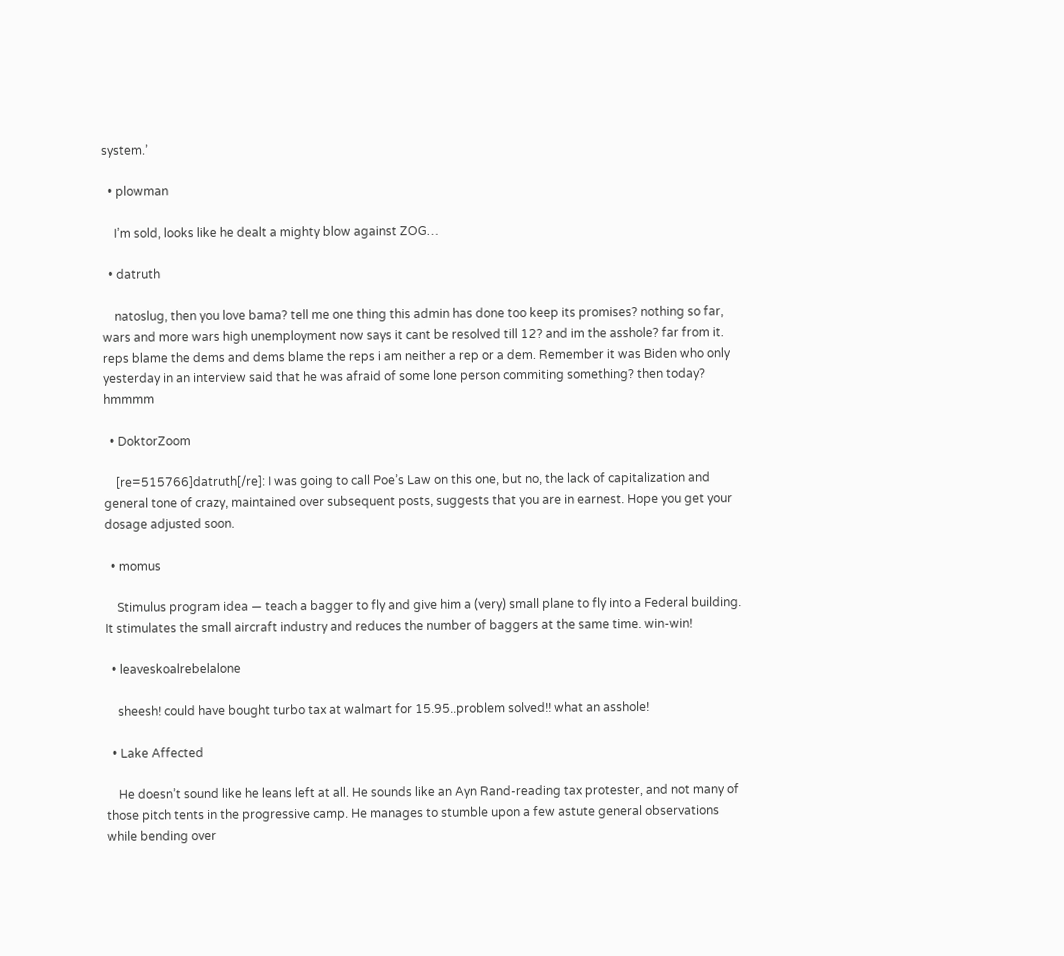system.’

  • plowman

    I’m sold, looks like he dealt a mighty blow against ZOG…

  • datruth

    natoslug, then you love bama? tell me one thing this admin has done too keep its promises? nothing so far, wars and more wars high unemployment now says it cant be resolved till 12? and im the asshole? far from it. reps blame the dems and dems blame the reps i am neither a rep or a dem. Remember it was Biden who only yesterday in an interview said that he was afraid of some lone person commiting something? then today? hmmmm

  • DoktorZoom

    [re=515766]datruth[/re]: I was going to call Poe’s Law on this one, but no, the lack of capitalization and general tone of crazy, maintained over subsequent posts, suggests that you are in earnest. Hope you get your dosage adjusted soon.

  • momus

    Stimulus program idea — teach a bagger to fly and give him a (very) small plane to fly into a Federal building. It stimulates the small aircraft industry and reduces the number of baggers at the same time. win-win!

  • leaveskoalrebelalone

    sheesh! could have bought turbo tax at walmart for 15.95..problem solved!! what an asshole!

  • Lake Affected

    He doesn’t sound like he leans left at all. He sounds like an Ayn Rand-reading tax protester, and not many of those pitch tents in the progressive camp. He manages to stumble upon a few astute general observations while bending over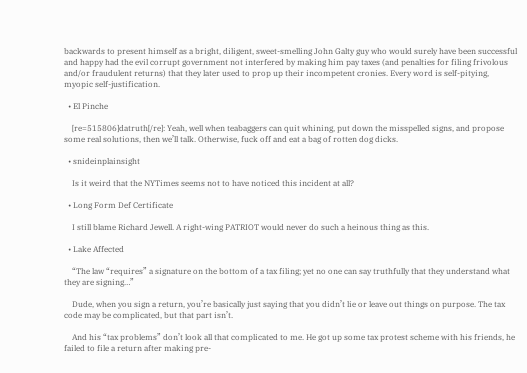backwards to present himself as a bright, diligent, sweet-smelling John Galty guy who would surely have been successful and happy had the evil corrupt government not interfered by making him pay taxes (and penalties for filing frivolous and/or fraudulent returns) that they later used to prop up their incompetent cronies. Every word is self-pitying, myopic self-justification.

  • El Pinche

    [re=515806]datruth[/re]: Yeah, well when teabaggers can quit whining, put down the misspelled signs, and propose some real solutions, then we’ll talk. Otherwise, fuck off and eat a bag of rotten dog dicks.

  • snideinplainsight

    Is it weird that the NYTimes seems not to have noticed this incident at all?

  • Long Form Def Certificate

    I still blame Richard Jewell. A right-wing PATRIOT would never do such a heinous thing as this.

  • Lake Affected

    “The law “requires” a signature on the bottom of a tax filing; yet no one can say truthfully that they understand what they are signing…”

    Dude, when you sign a return, you’re basically just saying that you didn’t lie or leave out things on purpose. The tax code may be complicated, but that part isn’t.

    And his “tax problems” don’t look all that complicated to me. He got up some tax protest scheme with his friends, he failed to file a return after making pre-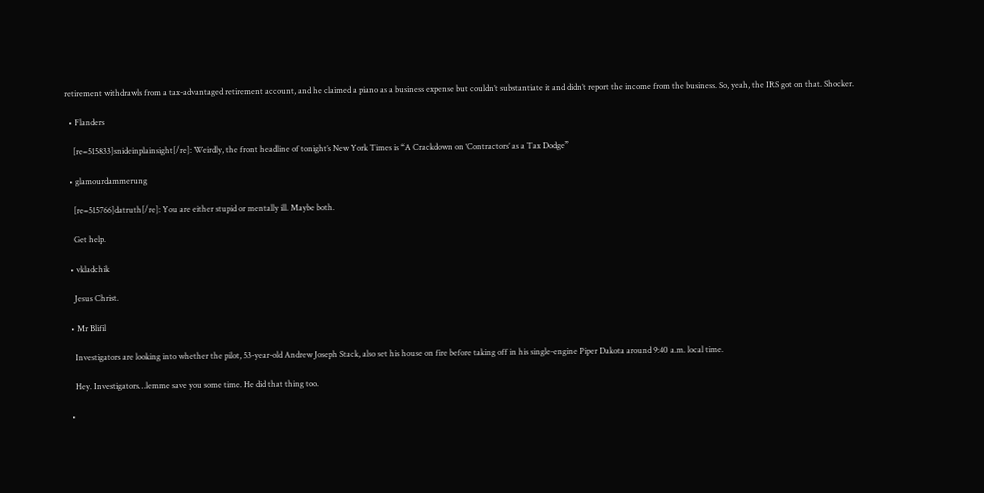retirement withdrawls from a tax-advantaged retirement account, and he claimed a piano as a business expense but couldn’t substantiate it and didn’t report the income from the business. So, yeah, the IRS got on that. Shocker.

  • Flanders

    [re=515833]snideinplainsight[/re]: Weirdly, the front headline of tonight’s New York Times is “A Crackdown on ‘Contractors’ as a Tax Dodge”

  • glamourdammerung

    [re=515766]datruth[/re]: You are either stupid or mentally ill. Maybe both.

    Get help.

  • vkladchik

    Jesus Christ.

  • Mr Blifil

    Investigators are looking into whether the pilot, 53-year-old Andrew Joseph Stack, also set his house on fire before taking off in his single-engine Piper Dakota around 9:40 a.m. local time.

    Hey. Investigators…lemme save you some time. He did that thing too.

  •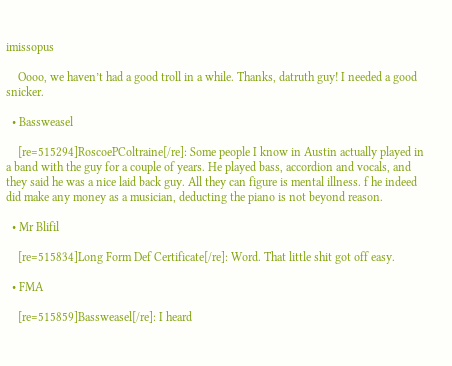imissopus

    Oooo, we haven’t had a good troll in a while. Thanks, datruth guy! I needed a good snicker.

  • Bassweasel

    [re=515294]RoscoePColtraine[/re]: Some people I know in Austin actually played in a band with the guy for a couple of years. He played bass, accordion and vocals, and they said he was a nice laid back guy. All they can figure is mental illness. f he indeed did make any money as a musician, deducting the piano is not beyond reason.

  • Mr Blifil

    [re=515834]Long Form Def Certificate[/re]: Word. That little shit got off easy.

  • FMA

    [re=515859]Bassweasel[/re]: I heard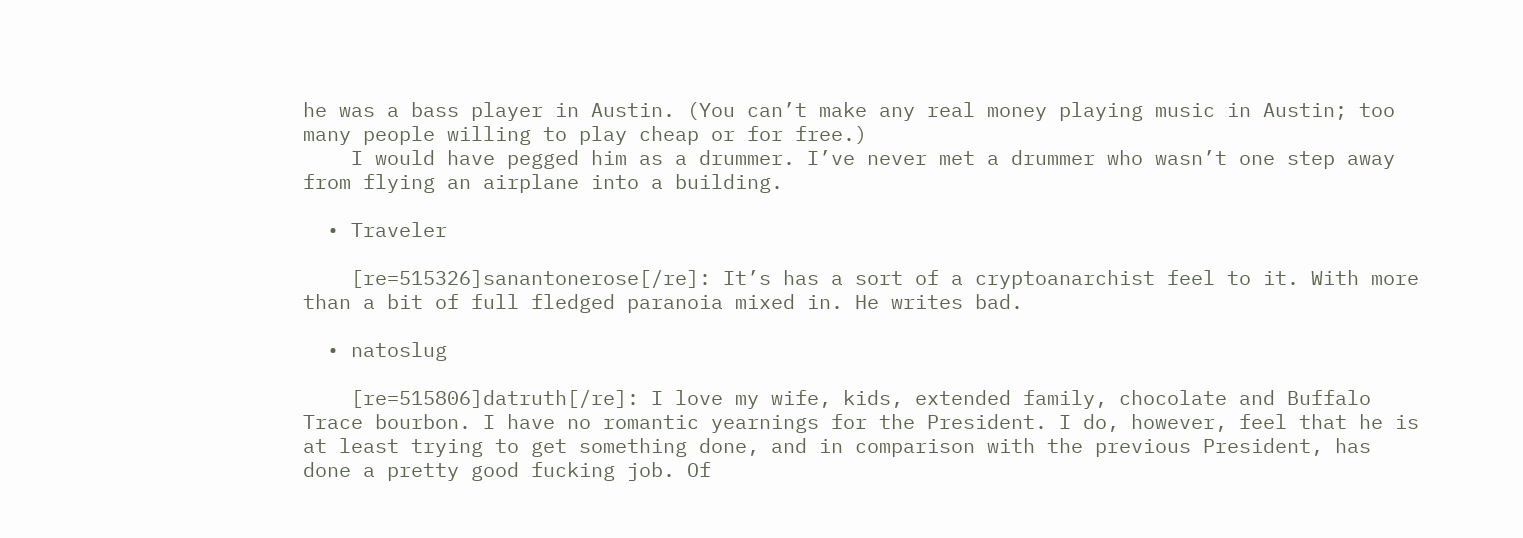he was a bass player in Austin. (You can’t make any real money playing music in Austin; too many people willing to play cheap or for free.)
    I would have pegged him as a drummer. I’ve never met a drummer who wasn’t one step away from flying an airplane into a building.

  • Traveler

    [re=515326]sanantonerose[/re]: It’s has a sort of a cryptoanarchist feel to it. With more than a bit of full fledged paranoia mixed in. He writes bad.

  • natoslug

    [re=515806]datruth[/re]: I love my wife, kids, extended family, chocolate and Buffalo Trace bourbon. I have no romantic yearnings for the President. I do, however, feel that he is at least trying to get something done, and in comparison with the previous President, has done a pretty good fucking job. Of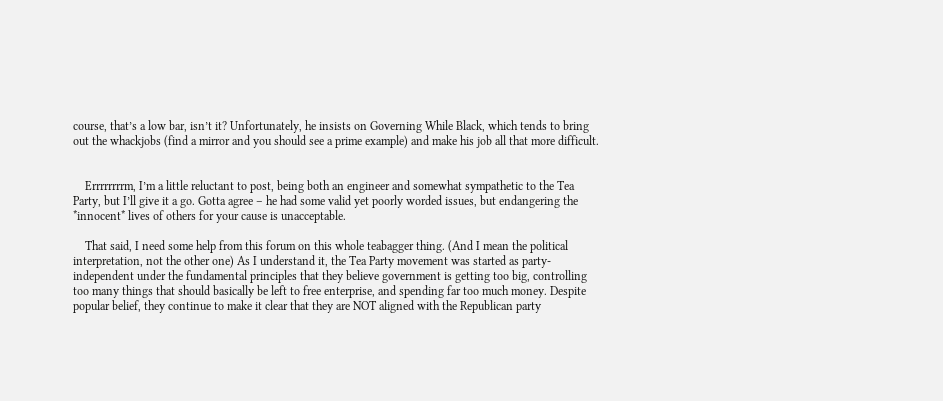course, that’s a low bar, isn’t it? Unfortunately, he insists on Governing While Black, which tends to bring out the whackjobs (find a mirror and you should see a prime example) and make his job all that more difficult.


    Errrrrrrrm, I’m a little reluctant to post, being both an engineer and somewhat sympathetic to the Tea Party, but I’ll give it a go. Gotta agree – he had some valid yet poorly worded issues, but endangering the *innocent* lives of others for your cause is unacceptable.

    That said, I need some help from this forum on this whole teabagger thing. (And I mean the political interpretation, not the other one) As I understand it, the Tea Party movement was started as party-independent under the fundamental principles that they believe government is getting too big, controlling too many things that should basically be left to free enterprise, and spending far too much money. Despite popular belief, they continue to make it clear that they are NOT aligned with the Republican party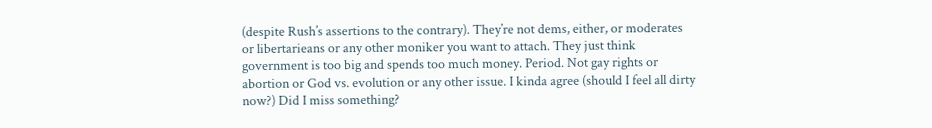(despite Rush’s assertions to the contrary). They’re not dems, either, or moderates or libertarieans or any other moniker you want to attach. They just think government is too big and spends too much money. Period. Not gay rights or abortion or God vs. evolution or any other issue. I kinda agree (should I feel all dirty now?) Did I miss something?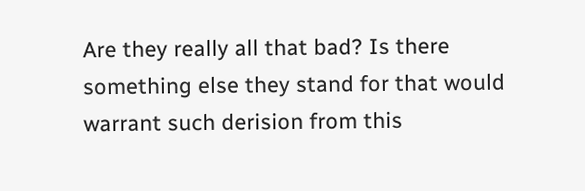Are they really all that bad? Is there something else they stand for that would warrant such derision from this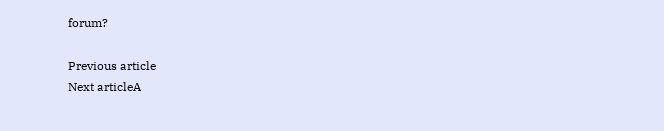forum?

Previous article
Next articleA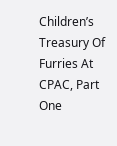Children’s Treasury Of Furries At CPAC, Part One